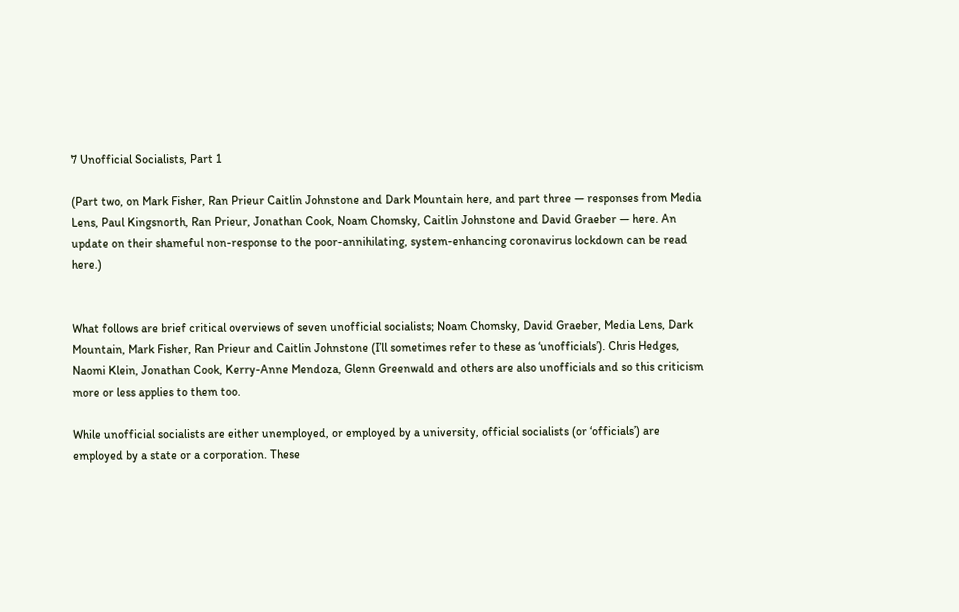7 Unofficial Socialists, Part 1

(Part two, on Mark Fisher, Ran Prieur Caitlin Johnstone and Dark Mountain here, and part three — responses from Media Lens, Paul Kingsnorth, Ran Prieur, Jonathan Cook, Noam Chomsky, Caitlin Johnstone and David Graeber — here. An update on their shameful non-response to the poor-annihilating, system-enhancing coronavirus lockdown can be read here.)


What follows are brief critical overviews of seven unofficial socialists; Noam Chomsky, David Graeber, Media Lens, Dark Mountain, Mark Fisher, Ran Prieur and Caitlin Johnstone (I’ll sometimes refer to these as ‘unofficials’). Chris Hedges, Naomi Klein, Jonathan Cook, Kerry-Anne Mendoza, Glenn Greenwald and others are also unofficials and so this criticism more or less applies to them too.

While unofficial socialists are either unemployed, or employed by a university, official socialists (or ‘officials’) are employed by a state or a corporation. These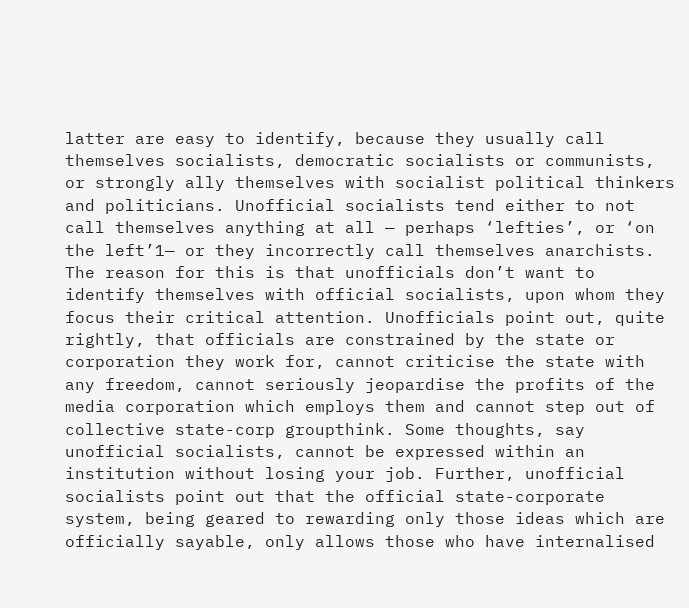latter are easy to identify, because they usually call themselves socialists, democratic socialists or communists, or strongly ally themselves with socialist political thinkers and politicians. Unofficial socialists tend either to not call themselves anything at all — perhaps ‘lefties’, or ‘on the left’1— or they incorrectly call themselves anarchists. The reason for this is that unofficials don’t want to identify themselves with official socialists, upon whom they focus their critical attention. Unofficials point out, quite rightly, that officials are constrained by the state or corporation they work for, cannot criticise the state with any freedom, cannot seriously jeopardise the profits of the media corporation which employs them and cannot step out of collective state-corp groupthink. Some thoughts, say unofficial socialists, cannot be expressed within an institution without losing your job. Further, unofficial socialists point out that the official state-corporate system, being geared to rewarding only those ideas which are officially sayable, only allows those who have internalised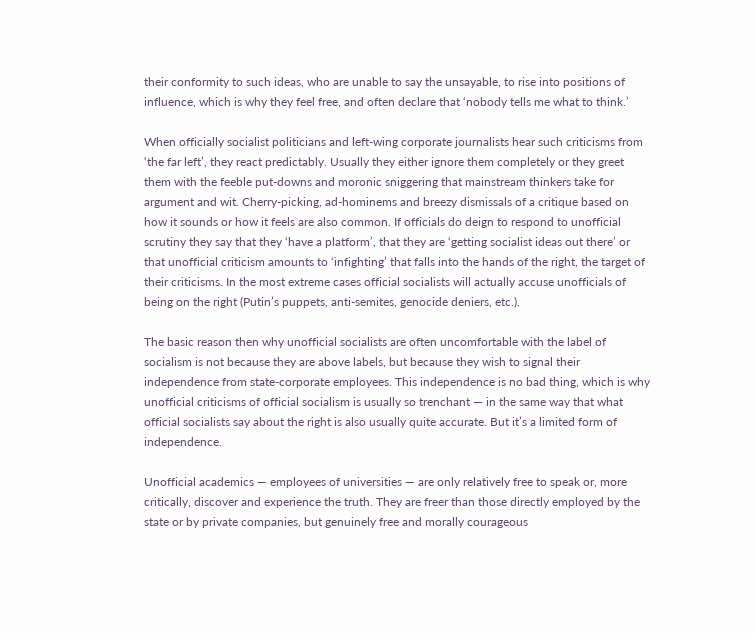their conformity to such ideas, who are unable to say the unsayable, to rise into positions of influence, which is why they feel free, and often declare that ‘nobody tells me what to think.’

When officially socialist politicians and left-wing corporate journalists hear such criticisms from ‘the far left’, they react predictably. Usually they either ignore them completely or they greet them with the feeble put-downs and moronic sniggering that mainstream thinkers take for argument and wit. Cherry-picking, ad-hominems and breezy dismissals of a critique based on how it sounds or how it feels are also common. If officials do deign to respond to unofficial scrutiny they say that they ‘have a platform’, that they are ‘getting socialist ideas out there’ or that unofficial criticism amounts to ‘infighting’ that falls into the hands of the right, the target of their criticisms. In the most extreme cases official socialists will actually accuse unofficials of being on the right (Putin’s puppets, anti-semites, genocide deniers, etc.).

The basic reason then why unofficial socialists are often uncomfortable with the label of socialism is not because they are above labels, but because they wish to signal their independence from state-corporate employees. This independence is no bad thing, which is why unofficial criticisms of official socialism is usually so trenchant — in the same way that what official socialists say about the right is also usually quite accurate. But it’s a limited form of independence.

Unofficial academics — employees of universities — are only relatively free to speak or, more critically, discover and experience the truth. They are freer than those directly employed by the state or by private companies, but genuinely free and morally courageous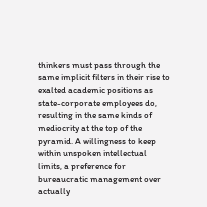thinkers must pass through the same implicit filters in their rise to exalted academic positions as state-corporate employees do, resulting in the same kinds of mediocrity at the top of the pyramid. A willingness to keep within unspoken intellectual limits, a preference for bureaucratic management over actually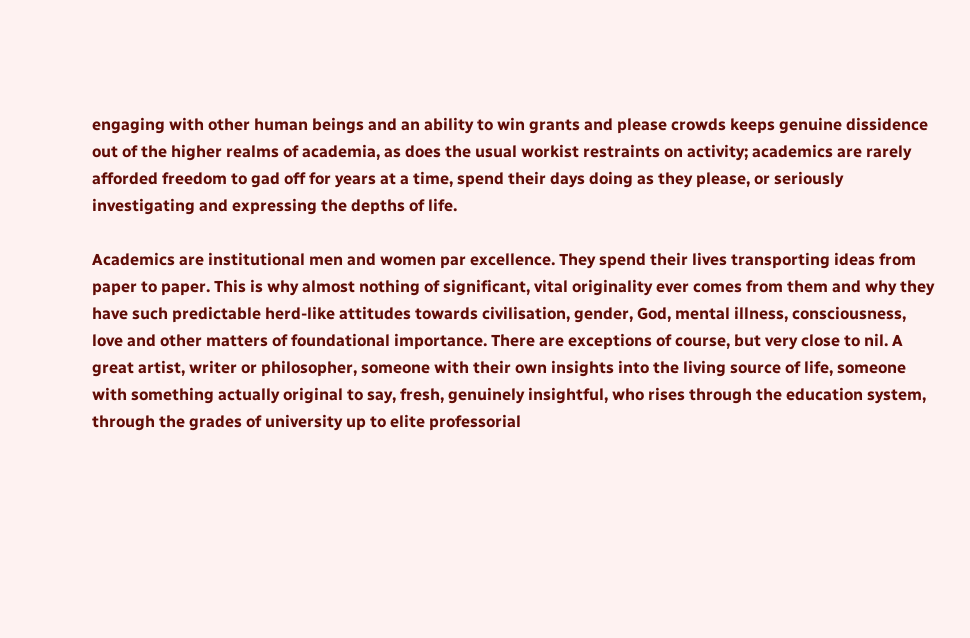engaging with other human beings and an ability to win grants and please crowds keeps genuine dissidence out of the higher realms of academia, as does the usual workist restraints on activity; academics are rarely afforded freedom to gad off for years at a time, spend their days doing as they please, or seriously investigating and expressing the depths of life.

Academics are institutional men and women par excellence. They spend their lives transporting ideas from paper to paper. This is why almost nothing of significant, vital originality ever comes from them and why they have such predictable herd-like attitudes towards civilisation, gender, God, mental illness, consciousness, love and other matters of foundational importance. There are exceptions of course, but very close to nil. A great artist, writer or philosopher, someone with their own insights into the living source of life, someone with something actually original to say, fresh, genuinely insightful, who rises through the education system, through the grades of university up to elite professorial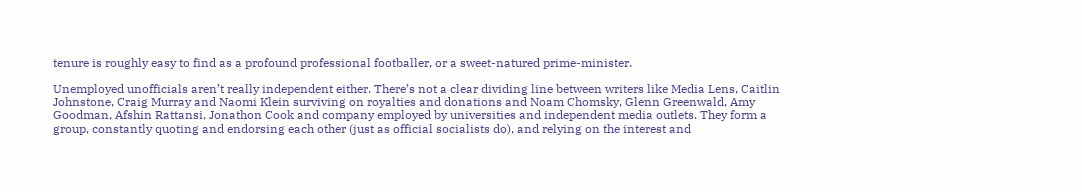tenure is roughly easy to find as a profound professional footballer, or a sweet-natured prime-minister.

Unemployed unofficials aren’t really independent either. There’s not a clear dividing line between writers like Media Lens, Caitlin Johnstone, Craig Murray and Naomi Klein surviving on royalties and donations and Noam Chomsky, Glenn Greenwald, Amy Goodman, Afshin Rattansi, Jonathon Cook and company employed by universities and independent media outlets. They form a group, constantly quoting and endorsing each other (just as official socialists do), and relying on the interest and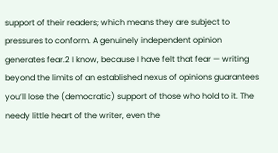support of their readers; which means they are subject to pressures to conform. A genuinely independent opinion generates fear.2 I know, because I have felt that fear — writing beyond the limits of an established nexus of opinions guarantees you’ll lose the (democratic) support of those who hold to it. The needy little heart of the writer, even the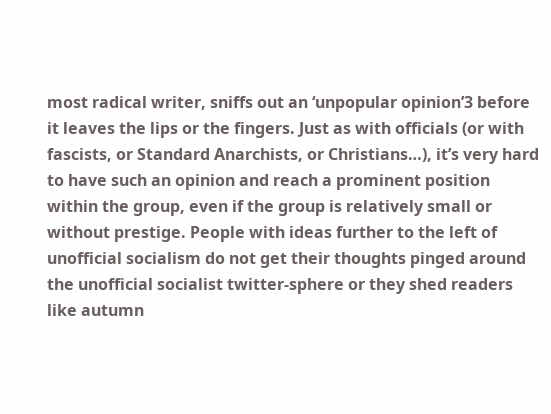most radical writer, sniffs out an ‘unpopular opinion’3 before it leaves the lips or the fingers. Just as with officials (or with fascists, or Standard Anarchists, or Christians…), it’s very hard to have such an opinion and reach a prominent position within the group, even if the group is relatively small or without prestige. People with ideas further to the left of unofficial socialism do not get their thoughts pinged around the unofficial socialist twitter-sphere or they shed readers like autumn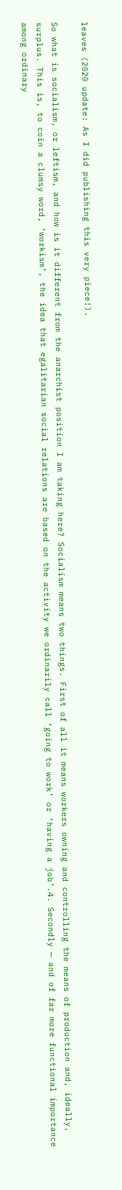leaves (2020 update: As I did publishing this very piece!).

So what is socialism, or leftism, and how is it different from the anarchist position I am taking here? Socialism means two things. First of all it means workers owning and controlling the means of production and, ideally, surplus. This is, to coin a clumsy word, ‘workism’, the idea that egalitarian social relations are based on the activity we ordinarily call ‘going to work’ or ‘having a job’.4. Secondly — and of far more functional importance among ordinary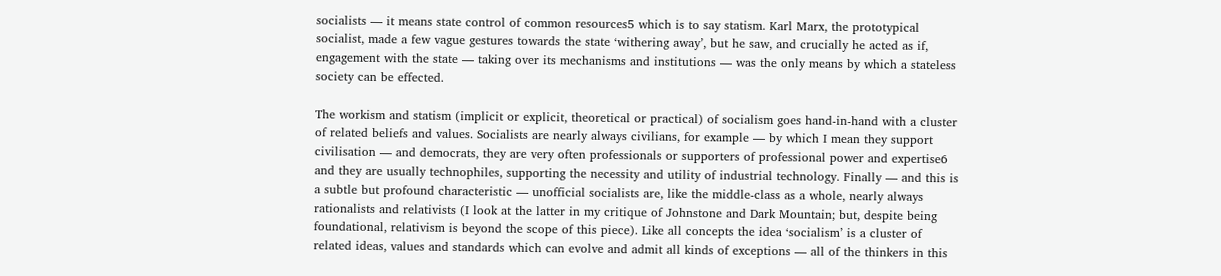socialists — it means state control of common resources5 which is to say statism. Karl Marx, the prototypical socialist, made a few vague gestures towards the state ‘withering away’, but he saw, and crucially he acted as if, engagement with the state — taking over its mechanisms and institutions — was the only means by which a stateless society can be effected.

The workism and statism (implicit or explicit, theoretical or practical) of socialism goes hand-in-hand with a cluster of related beliefs and values. Socialists are nearly always civilians, for example — by which I mean they support civilisation — and democrats, they are very often professionals or supporters of professional power and expertise6 and they are usually technophiles, supporting the necessity and utility of industrial technology. Finally — and this is a subtle but profound characteristic — unofficial socialists are, like the middle-class as a whole, nearly always rationalists and relativists (I look at the latter in my critique of Johnstone and Dark Mountain; but, despite being foundational, relativism is beyond the scope of this piece). Like all concepts the idea ‘socialism’ is a cluster of related ideas, values and standards which can evolve and admit all kinds of exceptions — all of the thinkers in this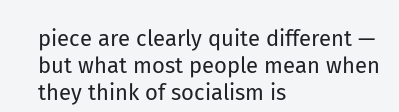piece are clearly quite different — but what most people mean when they think of socialism is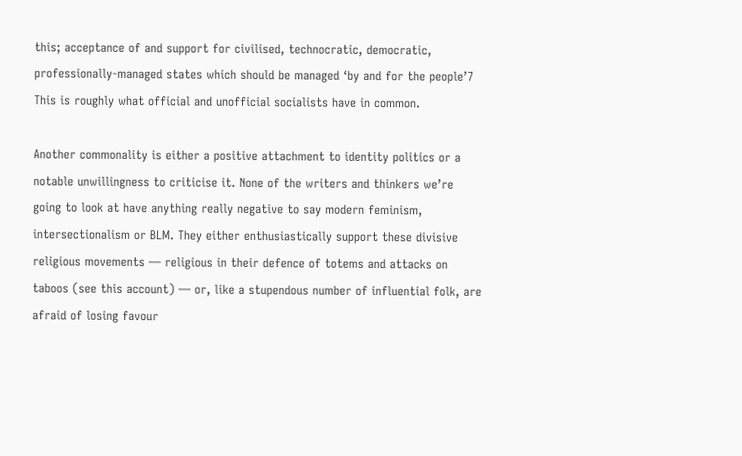this; acceptance of and support for civilised, technocratic, democratic, professionally-managed states which should be managed ‘by and for the people’7 This is roughly what official and unofficial socialists have in common.

Another commonality is either a positive attachment to identity politics or a notable unwillingness to criticise it. None of the writers and thinkers we’re going to look at have anything really negative to say modern feminism, intersectionalism or BLM. They either enthusiastically support these divisive religious movements — religious in their defence of totems and attacks on taboos (see this account) — or, like a stupendous number of influential folk, are afraid of losing favour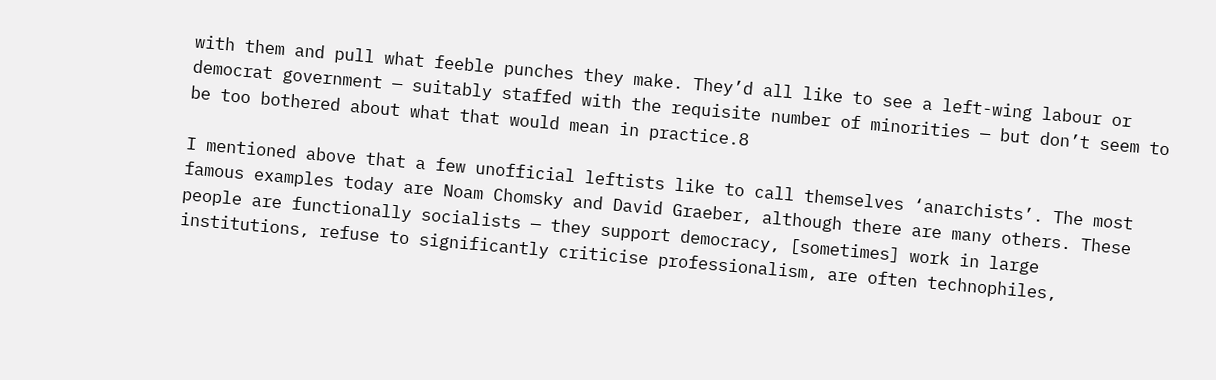with them and pull what feeble punches they make. They’d all like to see a left-wing labour or democrat government — suitably staffed with the requisite number of minorities — but don’t seem to be too bothered about what that would mean in practice.8

I mentioned above that a few unofficial leftists like to call themselves ‘anarchists’. The most famous examples today are Noam Chomsky and David Graeber, although there are many others. These people are functionally socialists — they support democracy, [sometimes] work in large institutions, refuse to significantly criticise professionalism, are often technophiles,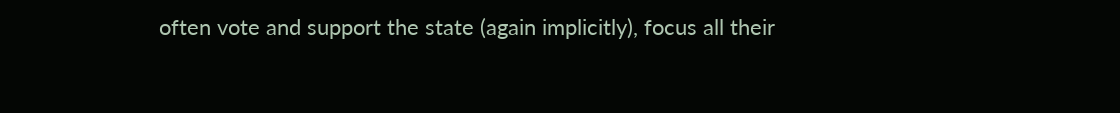often vote and support the state (again implicitly), focus all their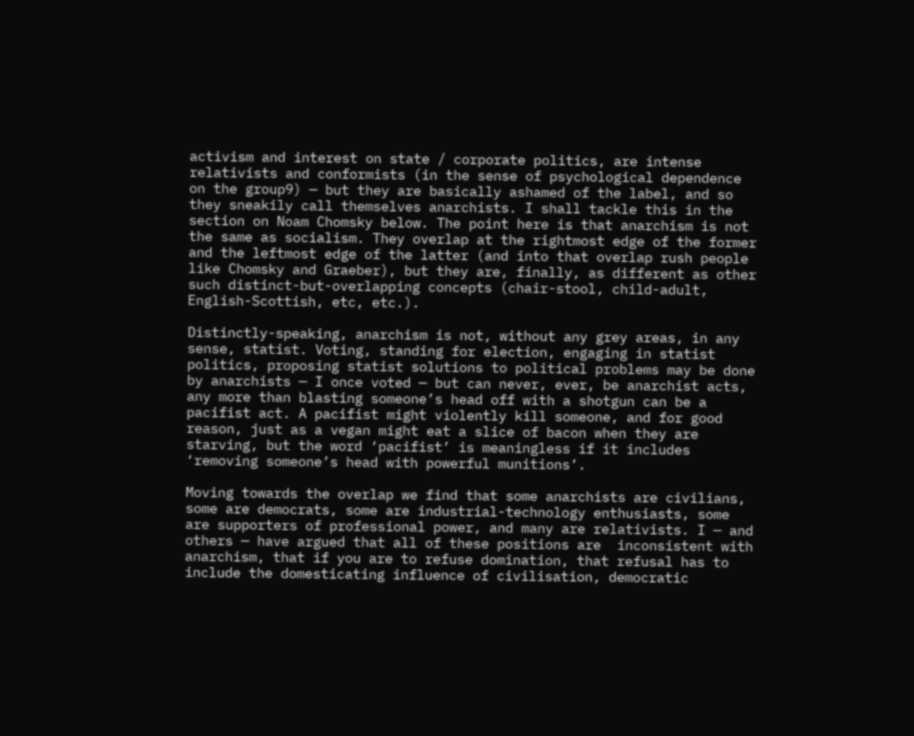activism and interest on state / corporate politics, are intense relativists and conformists (in the sense of psychological dependence on the group9) — but they are basically ashamed of the label, and so they sneakily call themselves anarchists. I shall tackle this in the section on Noam Chomsky below. The point here is that anarchism is not the same as socialism. They overlap at the rightmost edge of the former and the leftmost edge of the latter (and into that overlap rush people like Chomsky and Graeber), but they are, finally, as different as other such distinct-but-overlapping concepts (chair-stool, child-adult, English-Scottish, etc, etc.).

Distinctly-speaking, anarchism is not, without any grey areas, in any sense, statist. Voting, standing for election, engaging in statist politics, proposing statist solutions to political problems may be done by anarchists — I once voted — but can never, ever, be anarchist acts, any more than blasting someone’s head off with a shotgun can be a pacifist act. A pacifist might violently kill someone, and for good reason, just as a vegan might eat a slice of bacon when they are starving, but the word ‘pacifist’ is meaningless if it includes ‘removing someone’s head with powerful munitions’.

Moving towards the overlap we find that some anarchists are civilians, some are democrats, some are industrial-technology enthusiasts, some are supporters of professional power, and many are relativists. I — and others — have argued that all of these positions are  inconsistent with anarchism, that if you are to refuse domination, that refusal has to include the domesticating influence of civilisation, democratic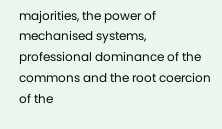majorities, the power of mechanised systems, professional dominance of the commons and the root coercion of the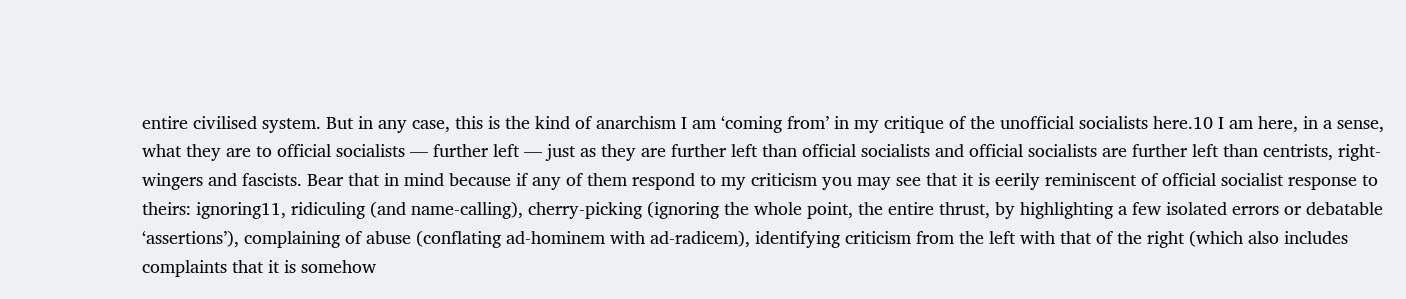entire civilised system. But in any case, this is the kind of anarchism I am ‘coming from’ in my critique of the unofficial socialists here.10 I am here, in a sense, what they are to official socialists — further left — just as they are further left than official socialists and official socialists are further left than centrists, right-wingers and fascists. Bear that in mind because if any of them respond to my criticism you may see that it is eerily reminiscent of official socialist response to theirs: ignoring11, ridiculing (and name-calling), cherry-picking (ignoring the whole point, the entire thrust, by highlighting a few isolated errors or debatable ‘assertions’), complaining of abuse (conflating ad-hominem with ad-radicem), identifying criticism from the left with that of the right (which also includes complaints that it is somehow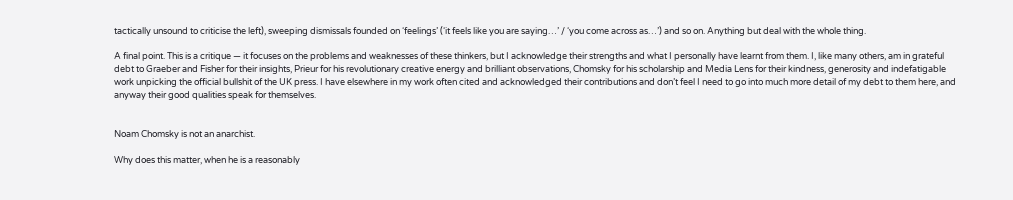tactically unsound to criticise the left), sweeping dismissals founded on ‘feelings’ (‘it feels like you are saying…’ / ‘you come across as…’) and so on. Anything but deal with the whole thing.

A final point. This is a critique — it focuses on the problems and weaknesses of these thinkers, but I acknowledge their strengths and what I personally have learnt from them. I, like many others, am in grateful debt to Graeber and Fisher for their insights, Prieur for his revolutionary creative energy and brilliant observations, Chomsky for his scholarship and Media Lens for their kindness, generosity and indefatigable work unpicking the official bullshit of the UK press. I have elsewhere in my work often cited and acknowledged their contributions and don’t feel I need to go into much more detail of my debt to them here, and anyway their good qualities speak for themselves.


Noam Chomsky is not an anarchist.

Why does this matter, when he is a reasonably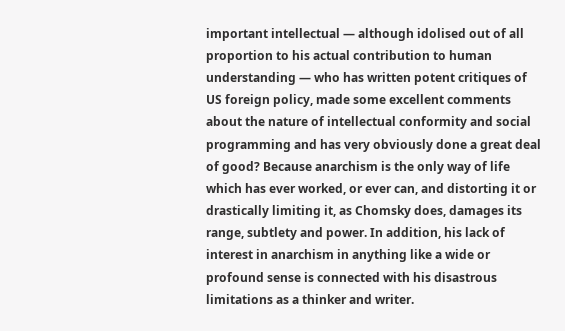important intellectual — although idolised out of all proportion to his actual contribution to human understanding — who has written potent critiques of US foreign policy, made some excellent comments about the nature of intellectual conformity and social programming and has very obviously done a great deal of good? Because anarchism is the only way of life which has ever worked, or ever can, and distorting it or drastically limiting it, as Chomsky does, damages its range, subtlety and power. In addition, his lack of interest in anarchism in anything like a wide or profound sense is connected with his disastrous limitations as a thinker and writer.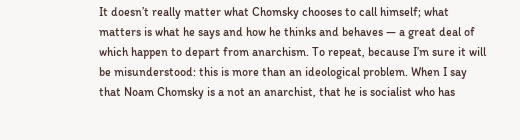It doesn’t really matter what Chomsky chooses to call himself; what matters is what he says and how he thinks and behaves — a great deal of which happen to depart from anarchism. To repeat, because I’m sure it will be misunderstood: this is more than an ideological problem. When I say that Noam Chomsky is a not an anarchist, that he is socialist who has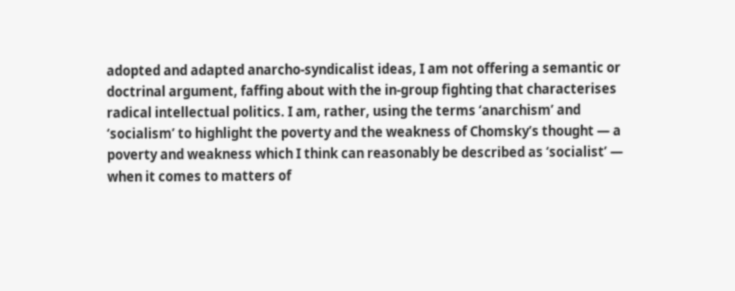adopted and adapted anarcho-syndicalist ideas, I am not offering a semantic or doctrinal argument, faffing about with the in-group fighting that characterises radical intellectual politics. I am, rather, using the terms ‘anarchism’ and ‘socialism’ to highlight the poverty and the weakness of Chomsky’s thought — a poverty and weakness which I think can reasonably be described as ‘socialist’ — when it comes to matters of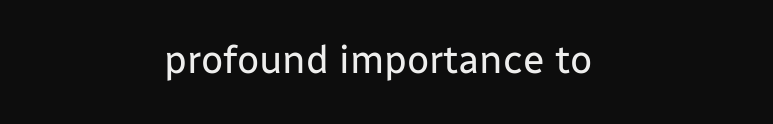profound importance to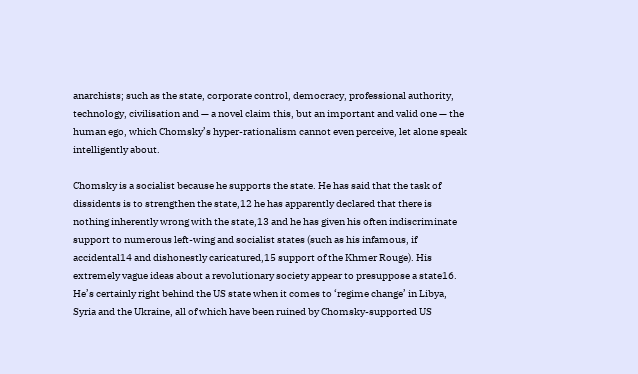anarchists; such as the state, corporate control, democracy, professional authority, technology, civilisation and — a novel claim this, but an important and valid one — the human ego, which Chomsky’s hyper-rationalism cannot even perceive, let alone speak intelligently about.

Chomsky is a socialist because he supports the state. He has said that the task of dissidents is to strengthen the state,12 he has apparently declared that there is nothing inherently wrong with the state,13 and he has given his often indiscriminate support to numerous left-wing and socialist states (such as his infamous, if accidental14 and dishonestly caricatured,15 support of the Khmer Rouge). His extremely vague ideas about a revolutionary society appear to presuppose a state16. He’s certainly right behind the US state when it comes to ‘regime change’ in Libya, Syria and the Ukraine, all of which have been ruined by Chomsky-supported US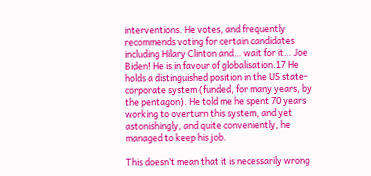interventions. He votes, and frequently recommends voting for certain candidates including Hilary Clinton and… wait for it… Joe Biden! He is in favour of globalisation.17 He holds a distinguished position in the US state-corporate system (funded, for many years, by the pentagon). He told me he spent 70 years working to overturn this system, and yet astonishingly, and quite conveniently, he managed to keep his job.

This doesn’t mean that it is necessarily wrong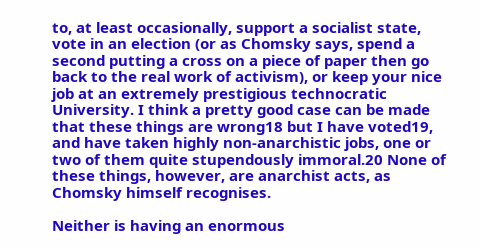to, at least occasionally, support a socialist state, vote in an election (or as Chomsky says, spend a second putting a cross on a piece of paper then go back to the real work of activism), or keep your nice job at an extremely prestigious technocratic University. I think a pretty good case can be made that these things are wrong18 but I have voted19, and have taken highly non-anarchistic jobs, one or two of them quite stupendously immoral.20 None of these things, however, are anarchist acts, as Chomsky himself recognises.

Neither is having an enormous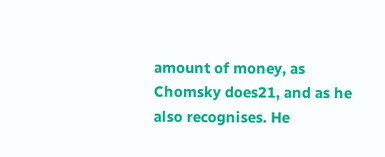amount of money, as Chomsky does21, and as he also recognises. He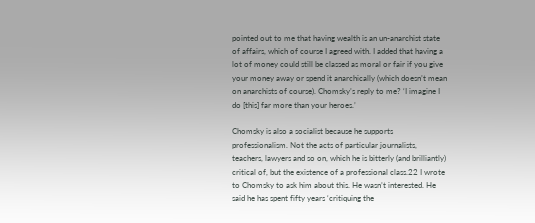pointed out to me that having wealth is an un-anarchist state of affairs, which of course I agreed with. I added that having a lot of money could still be classed as moral or fair if you give your money away or spend it anarchically (which doesn’t mean on anarchists of course). Chomsky’s reply to me? ‘I imagine I do [this] far more than your heroes.’

Chomsky is also a socialist because he supports professionalism. Not the acts of particular journalists, teachers, lawyers and so on, which he is bitterly (and brilliantly) critical of, but the existence of a professional class.22 I wrote to Chomsky to ask him about this. He wasn’t interested. He said he has spent fifty years ‘critiquing the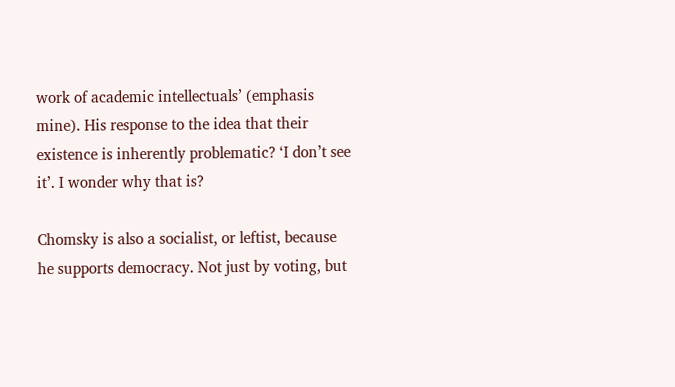work of academic intellectuals’ (emphasis mine). His response to the idea that their existence is inherently problematic? ‘I don’t see it’. I wonder why that is?

Chomsky is also a socialist, or leftist, because he supports democracy. Not just by voting, but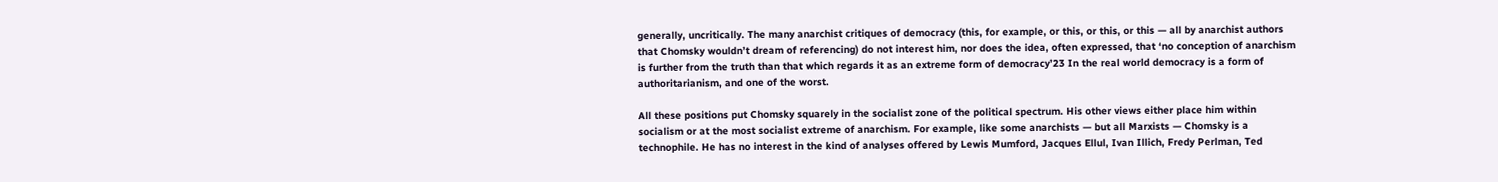generally, uncritically. The many anarchist critiques of democracy (this, for example, or this, or this, or this — all by anarchist authors that Chomsky wouldn’t dream of referencing) do not interest him, nor does the idea, often expressed, that ‘no conception of anarchism is further from the truth than that which regards it as an extreme form of democracy’23 In the real world democracy is a form of authoritarianism, and one of the worst.

All these positions put Chomsky squarely in the socialist zone of the political spectrum. His other views either place him within socialism or at the most socialist extreme of anarchism. For example, like some anarchists — but all Marxists — Chomsky is a technophile. He has no interest in the kind of analyses offered by Lewis Mumford, Jacques Ellul, Ivan Illich, Fredy Perlman, Ted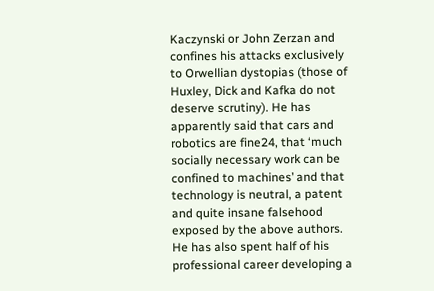Kaczynski or John Zerzan and confines his attacks exclusively to Orwellian dystopias (those of Huxley, Dick and Kafka do not deserve scrutiny). He has apparently said that cars and robotics are fine24, that ‘much socially necessary work can be confined to machines’ and that technology is neutral, a patent and quite insane falsehood exposed by the above authors. He has also spent half of his professional career developing a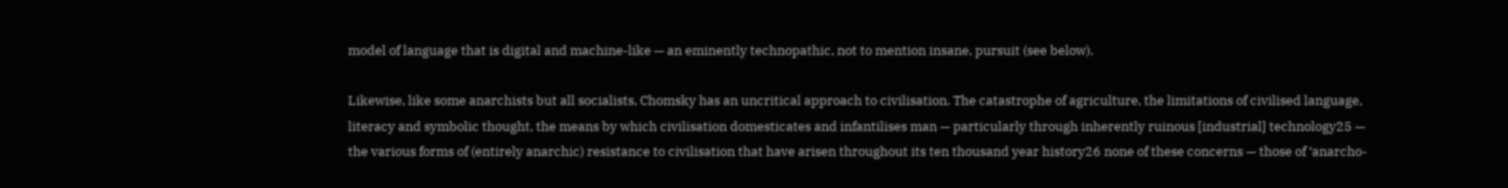model of language that is digital and machine-like — an eminently technopathic, not to mention insane, pursuit (see below).

Likewise, like some anarchists but all socialists, Chomsky has an uncritical approach to civilisation. The catastrophe of agriculture, the limitations of civilised language, literacy and symbolic thought, the means by which civilisation domesticates and infantilises man — particularly through inherently ruinous [industrial] technology25 — the various forms of (entirely anarchic) resistance to civilisation that have arisen throughout its ten thousand year history26 none of these concerns — those of ‘anarcho-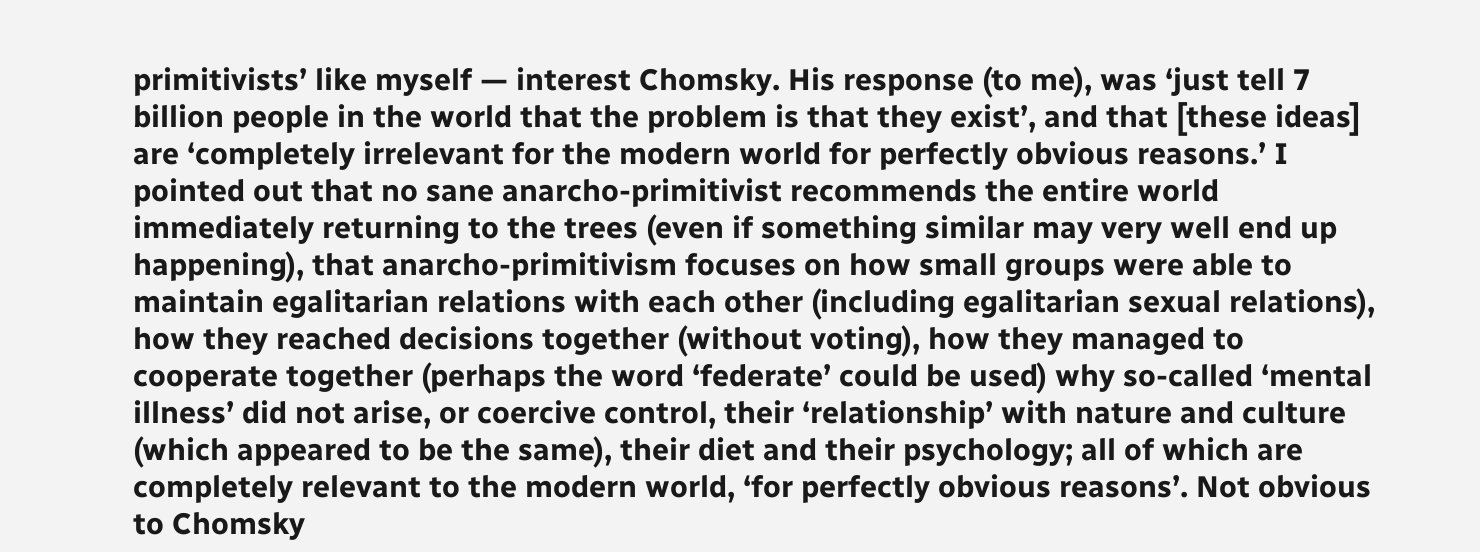primitivists’ like myself — interest Chomsky. His response (to me), was ‘just tell 7 billion people in the world that the problem is that they exist’, and that [these ideas] are ‘completely irrelevant for the modern world for perfectly obvious reasons.’ I pointed out that no sane anarcho-primitivist recommends the entire world immediately returning to the trees (even if something similar may very well end up happening), that anarcho-primitivism focuses on how small groups were able to maintain egalitarian relations with each other (including egalitarian sexual relations), how they reached decisions together (without voting), how they managed to cooperate together (perhaps the word ‘federate’ could be used) why so-called ‘mental illness’ did not arise, or coercive control, their ‘relationship’ with nature and culture (which appeared to be the same), their diet and their psychology; all of which are completely relevant to the modern world, ‘for perfectly obvious reasons’. Not obvious to Chomsky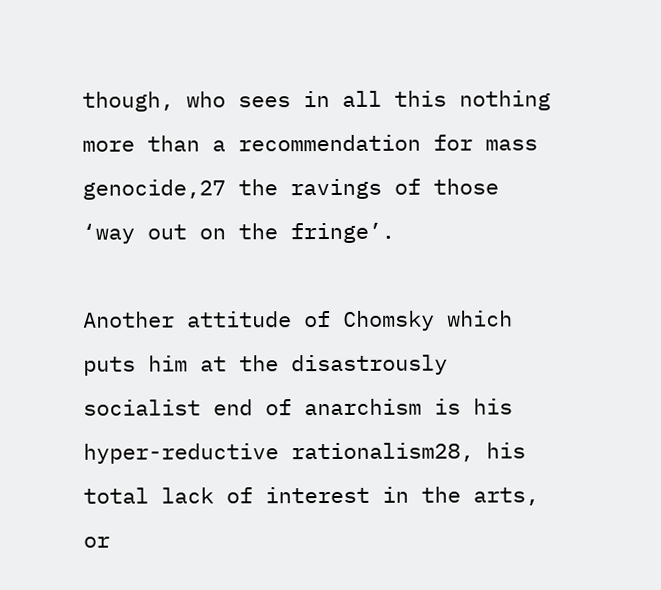though, who sees in all this nothing more than a recommendation for mass genocide,27 the ravings of those ‘way out on the fringe’.

Another attitude of Chomsky which puts him at the disastrously socialist end of anarchism is his hyper-reductive rationalism28, his total lack of interest in the arts, or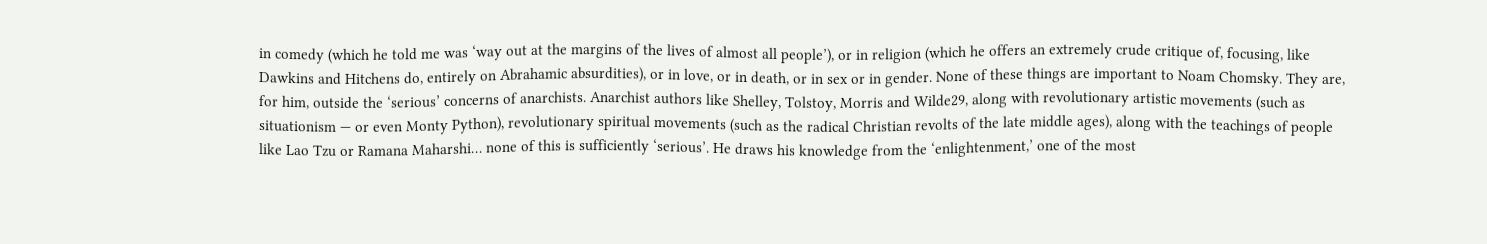in comedy (which he told me was ‘way out at the margins of the lives of almost all people’), or in religion (which he offers an extremely crude critique of, focusing, like Dawkins and Hitchens do, entirely on Abrahamic absurdities), or in love, or in death, or in sex or in gender. None of these things are important to Noam Chomsky. They are, for him, outside the ‘serious’ concerns of anarchists. Anarchist authors like Shelley, Tolstoy, Morris and Wilde29, along with revolutionary artistic movements (such as situationism — or even Monty Python), revolutionary spiritual movements (such as the radical Christian revolts of the late middle ages), along with the teachings of people like Lao Tzu or Ramana Maharshi… none of this is sufficiently ‘serious’. He draws his knowledge from the ‘enlightenment,’ one of the most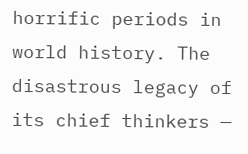horrific periods in world history. The disastrous legacy of its chief thinkers —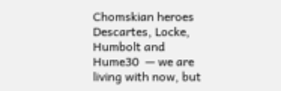Chomskian heroes Descartes, Locke, Humbolt and Hume30  — we are living with now, but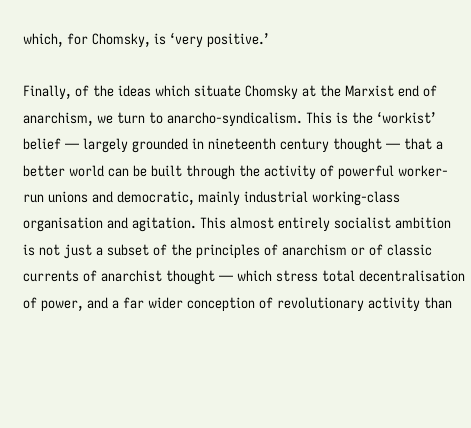which, for Chomsky, is ‘very positive.’

Finally, of the ideas which situate Chomsky at the Marxist end of anarchism, we turn to anarcho-syndicalism. This is the ‘workist’ belief — largely grounded in nineteenth century thought — that a better world can be built through the activity of powerful worker-run unions and democratic, mainly industrial working-class organisation and agitation. This almost entirely socialist ambition is not just a subset of the principles of anarchism or of classic currents of anarchist thought — which stress total decentralisation of power, and a far wider conception of revolutionary activity than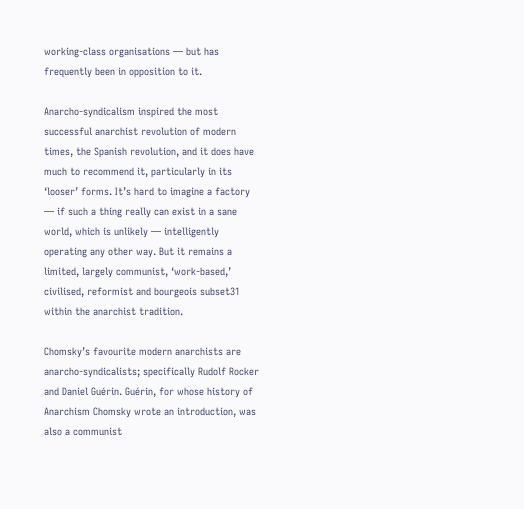working-class organisations — but has frequently been in opposition to it.

Anarcho-syndicalism inspired the most successful anarchist revolution of modern times, the Spanish revolution, and it does have much to recommend it, particularly in its ‘looser’ forms. It’s hard to imagine a factory — if such a thing really can exist in a sane world, which is unlikely — intelligently operating any other way. But it remains a limited, largely communist, ‘work-based,’ civilised, reformist and bourgeois subset31 within the anarchist tradition.

Chomsky’s favourite modern anarchists are anarcho-syndicalists; specifically Rudolf Rocker and Daniel Guérin. Guérin, for whose history of Anarchism Chomsky wrote an introduction, was also a communist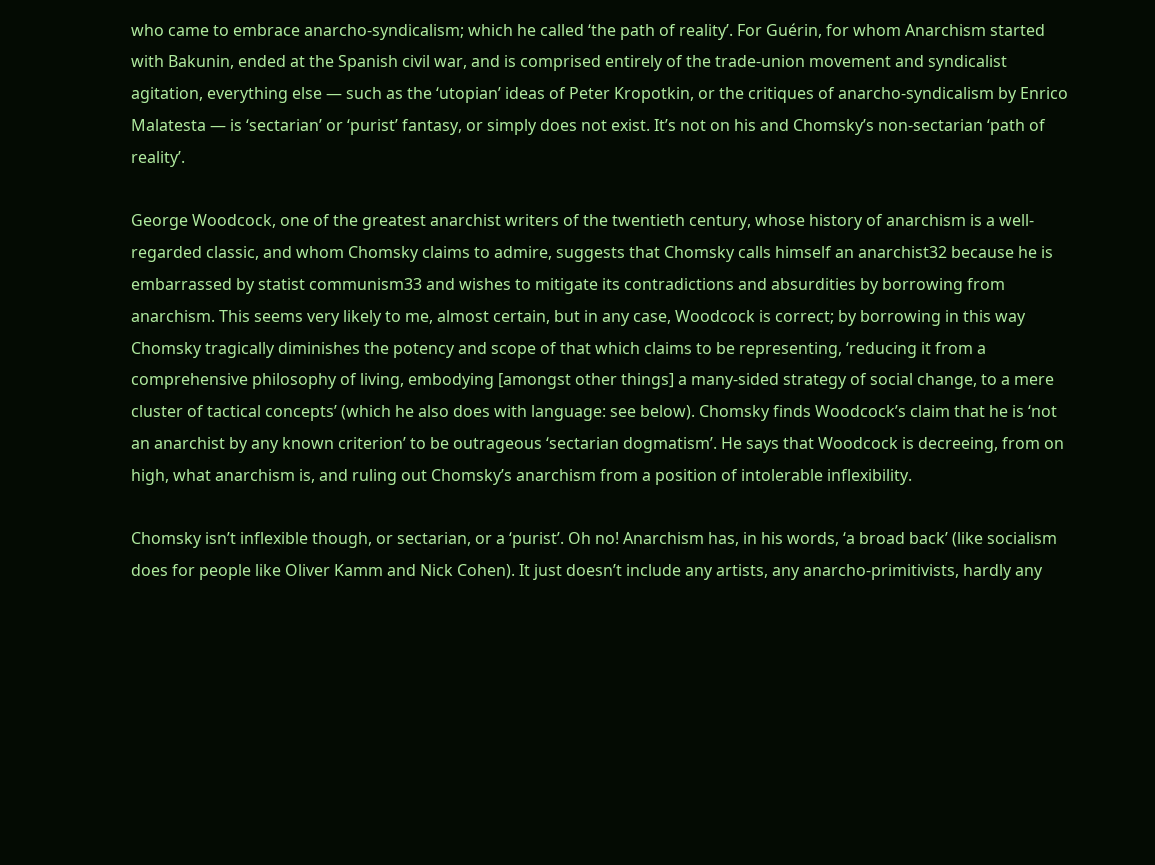who came to embrace anarcho-syndicalism; which he called ‘the path of reality’. For Guérin, for whom Anarchism started with Bakunin, ended at the Spanish civil war, and is comprised entirely of the trade-union movement and syndicalist agitation, everything else — such as the ‘utopian’ ideas of Peter Kropotkin, or the critiques of anarcho-syndicalism by Enrico Malatesta — is ‘sectarian’ or ‘purist’ fantasy, or simply does not exist. It’s not on his and Chomsky’s non-sectarian ‘path of reality’.

George Woodcock, one of the greatest anarchist writers of the twentieth century, whose history of anarchism is a well-regarded classic, and whom Chomsky claims to admire, suggests that Chomsky calls himself an anarchist32 because he is embarrassed by statist communism33 and wishes to mitigate its contradictions and absurdities by borrowing from anarchism. This seems very likely to me, almost certain, but in any case, Woodcock is correct; by borrowing in this way Chomsky tragically diminishes the potency and scope of that which claims to be representing, ‘reducing it from a comprehensive philosophy of living, embodying [amongst other things] a many-sided strategy of social change, to a mere cluster of tactical concepts’ (which he also does with language: see below). Chomsky finds Woodcock’s claim that he is ‘not an anarchist by any known criterion’ to be outrageous ‘sectarian dogmatism’. He says that Woodcock is decreeing, from on high, what anarchism is, and ruling out Chomsky’s anarchism from a position of intolerable inflexibility.

Chomsky isn’t inflexible though, or sectarian, or a ‘purist’. Oh no! Anarchism has, in his words, ‘a broad back’ (like socialism does for people like Oliver Kamm and Nick Cohen). It just doesn’t include any artists, any anarcho-primitivists, hardly any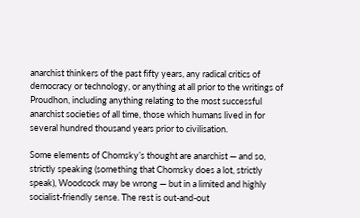anarchist thinkers of the past fifty years, any radical critics of democracy or technology, or anything at all prior to the writings of Proudhon, including anything relating to the most successful anarchist societies of all time, those which humans lived in for several hundred thousand years prior to civilisation.

Some elements of Chomsky’s thought are anarchist — and so, strictly speaking (something that Chomsky does a lot, strictly speak), Woodcock may be wrong — but in a limited and highly socialist-friendly sense. The rest is out-and-out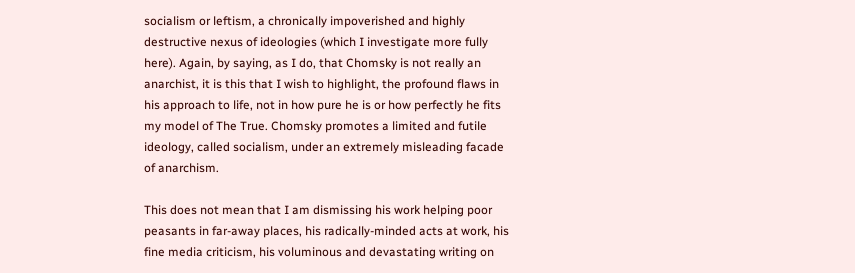socialism or leftism, a chronically impoverished and highly destructive nexus of ideologies (which I investigate more fully here). Again, by saying, as I do, that Chomsky is not really an anarchist, it is this that I wish to highlight, the profound flaws in his approach to life, not in how pure he is or how perfectly he fits my model of The True. Chomsky promotes a limited and futile ideology, called socialism, under an extremely misleading facade of anarchism.

This does not mean that I am dismissing his work helping poor peasants in far-away places, his radically-minded acts at work, his fine media criticism, his voluminous and devastating writing on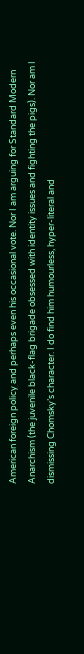American foreign policy and perhaps even his occasional vote. Nor I am arguing for Standard Modern Anarchism (the juvenile black-flag brigade obsessed with identity issues and fighting the pigs). Nor am I dismissing Chomsky’s character. I do find him humourless, hyper-literal and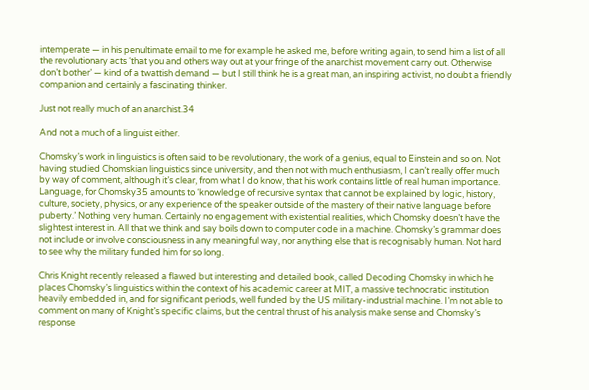intemperate — in his penultimate email to me for example he asked me, before writing again, to send him a list of all the revolutionary acts ‘that you and others way out at your fringe of the anarchist movement carry out. Otherwise don’t bother’ — kind of a twattish demand — but I still think he is a great man, an inspiring activist, no doubt a friendly companion and certainly a fascinating thinker.

Just not really much of an anarchist.34

And not a much of a linguist either.

Chomsky’s work in linguistics is often said to be revolutionary, the work of a genius, equal to Einstein and so on. Not having studied Chomskian linguistics since university, and then not with much enthusiasm, I can’t really offer much by way of comment, although it’s clear, from what I do know, that his work contains little of real human importance. Language, for Chomsky35 amounts to ‘knowledge of recursive syntax that cannot be explained by logic, history, culture, society, physics, or any experience of the speaker outside of the mastery of their native language before puberty.’ Nothing very human. Certainly no engagement with existential realities, which Chomsky doesn’t have the slightest interest in. All that we think and say boils down to computer code in a machine. Chomsky’s grammar does not include or involve consciousness in any meaningful way, nor anything else that is recognisably human. Not hard to see why the military funded him for so long.

Chris Knight recently released a flawed but interesting and detailed book, called Decoding Chomsky in which he places Chomsky’s linguistics within the context of his academic career at MIT, a massive technocratic institution heavily embedded in, and for significant periods, well funded by the US military-industrial machine. I’m not able to comment on many of Knight’s specific claims, but the central thrust of his analysis make sense and Chomsky’s response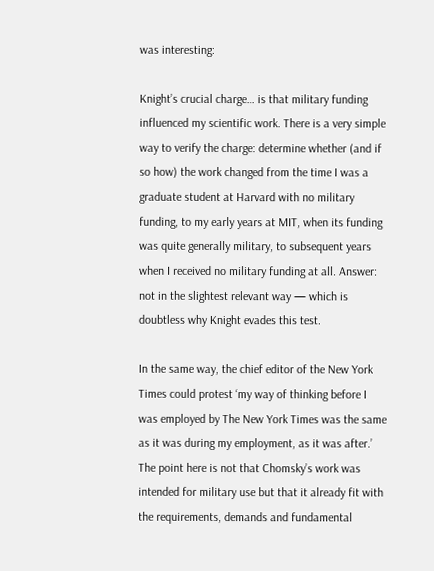was interesting:

Knight’s crucial charge… is that military funding influenced my scientific work. There is a very simple way to verify the charge: determine whether (and if so how) the work changed from the time I was a graduate student at Harvard with no military funding, to my early years at MIT, when its funding was quite generally military, to subsequent years when I received no military funding at all. Answer: not in the slightest relevant way — which is doubtless why Knight evades this test.

In the same way, the chief editor of the New York Times could protest ‘my way of thinking before I was employed by The New York Times was the same as it was during my employment, as it was after.’ The point here is not that Chomsky’s work was intended for military use but that it already fit with the requirements, demands and fundamental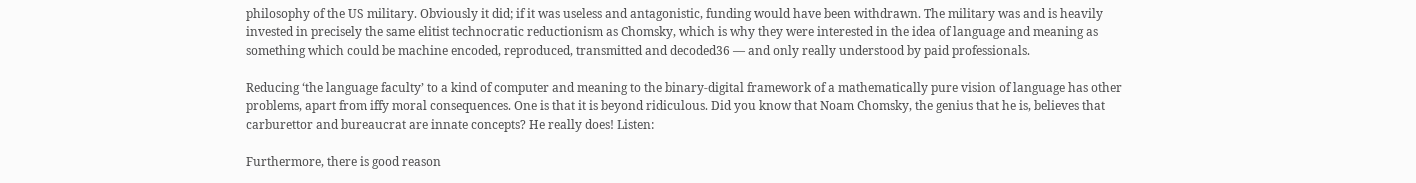philosophy of the US military. Obviously it did; if it was useless and antagonistic, funding would have been withdrawn. The military was and is heavily invested in precisely the same elitist technocratic reductionism as Chomsky, which is why they were interested in the idea of language and meaning as something which could be machine encoded, reproduced, transmitted and decoded36 — and only really understood by paid professionals.

Reducing ‘the language faculty’ to a kind of computer and meaning to the binary-digital framework of a mathematically pure vision of language has other problems, apart from iffy moral consequences. One is that it is beyond ridiculous. Did you know that Noam Chomsky, the genius that he is, believes that carburettor and bureaucrat are innate concepts? He really does! Listen:

Furthermore, there is good reason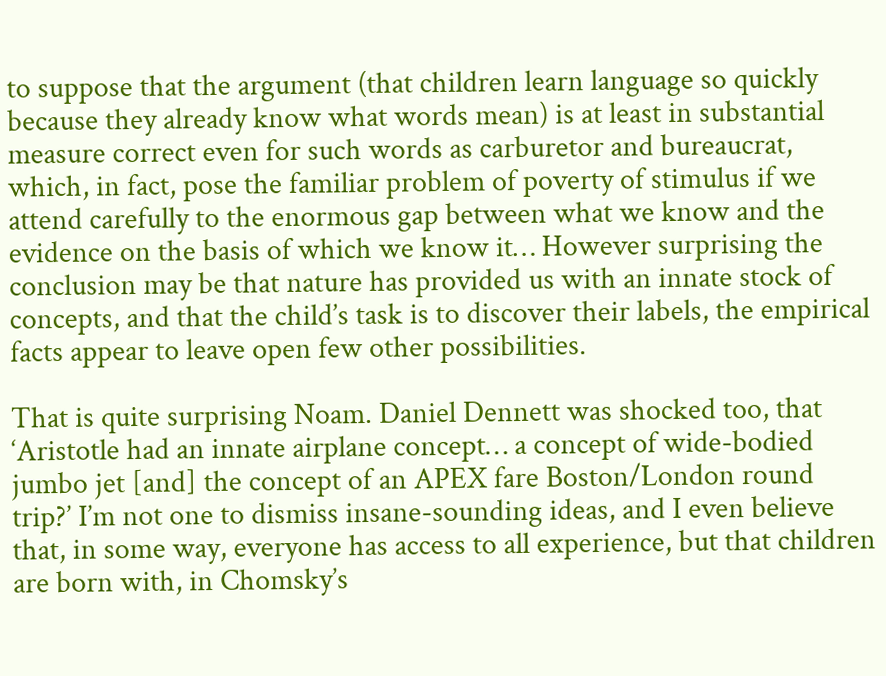to suppose that the argument (that children learn language so quickly because they already know what words mean) is at least in substantial measure correct even for such words as carburetor and bureaucrat, which, in fact, pose the familiar problem of poverty of stimulus if we attend carefully to the enormous gap between what we know and the evidence on the basis of which we know it… However surprising the conclusion may be that nature has provided us with an innate stock of concepts, and that the child’s task is to discover their labels, the empirical facts appear to leave open few other possibilities.

That is quite surprising Noam. Daniel Dennett was shocked too, that ‘Aristotle had an innate airplane concept… a concept of wide-bodied jumbo jet [and] the concept of an APEX fare Boston/London round trip?’ I’m not one to dismiss insane-sounding ideas, and I even believe that, in some way, everyone has access to all experience, but that children are born with, in Chomsky’s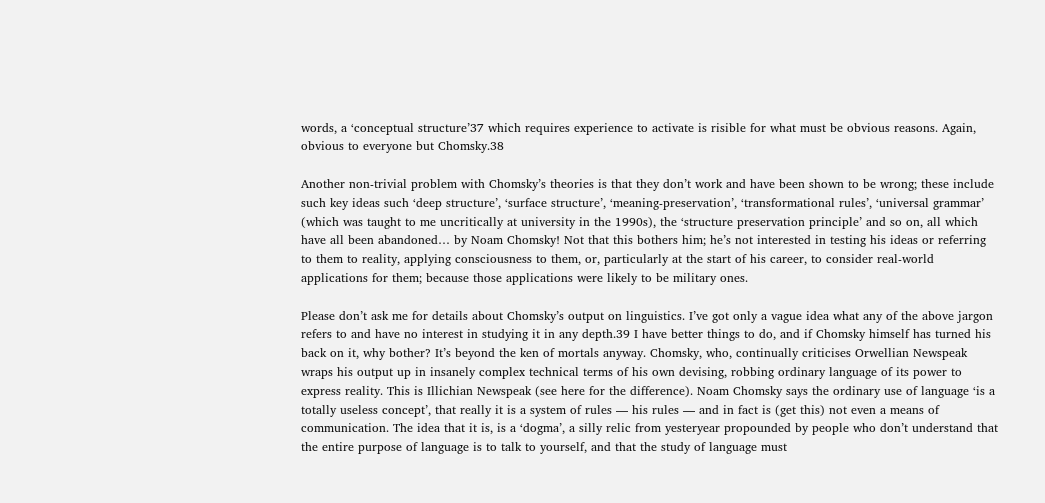words, a ‘conceptual structure’37 which requires experience to activate is risible for what must be obvious reasons. Again, obvious to everyone but Chomsky.38

Another non-trivial problem with Chomsky’s theories is that they don’t work and have been shown to be wrong; these include such key ideas such ‘deep structure’, ‘surface structure’, ‘meaning-preservation’, ‘transformational rules’, ‘universal grammar’ (which was taught to me uncritically at university in the 1990s), the ‘structure preservation principle’ and so on, all which have all been abandoned… by Noam Chomsky! Not that this bothers him; he’s not interested in testing his ideas or referring to them to reality, applying consciousness to them, or, particularly at the start of his career, to consider real-world applications for them; because those applications were likely to be military ones.

Please don’t ask me for details about Chomsky’s output on linguistics. I’ve got only a vague idea what any of the above jargon refers to and have no interest in studying it in any depth.39 I have better things to do, and if Chomsky himself has turned his back on it, why bother? It’s beyond the ken of mortals anyway. Chomsky, who, continually criticises Orwellian Newspeak wraps his output up in insanely complex technical terms of his own devising, robbing ordinary language of its power to express reality. This is Illichian Newspeak (see here for the difference). Noam Chomsky says the ordinary use of language ‘is a totally useless concept’, that really it is a system of rules — his rules — and in fact is (get this) not even a means of communication. The idea that it is, is a ‘dogma’, a silly relic from yesteryear propounded by people who don’t understand that the entire purpose of language is to talk to yourself, and that the study of language must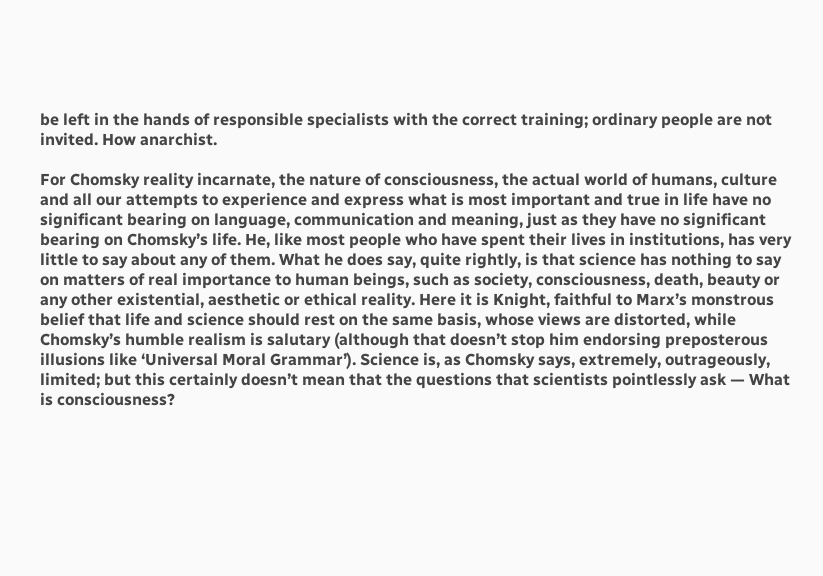be left in the hands of responsible specialists with the correct training; ordinary people are not invited. How anarchist.

For Chomsky reality incarnate, the nature of consciousness, the actual world of humans, culture and all our attempts to experience and express what is most important and true in life have no significant bearing on language, communication and meaning, just as they have no significant bearing on Chomsky’s life. He, like most people who have spent their lives in institutions, has very little to say about any of them. What he does say, quite rightly, is that science has nothing to say on matters of real importance to human beings, such as society, consciousness, death, beauty or any other existential, aesthetic or ethical reality. Here it is Knight, faithful to Marx’s monstrous belief that life and science should rest on the same basis, whose views are distorted, while Chomsky’s humble realism is salutary (although that doesn’t stop him endorsing preposterous illusions like ‘Universal Moral Grammar’). Science is, as Chomsky says, extremely, outrageously, limited; but this certainly doesn’t mean that the questions that scientists pointlessly ask — What is consciousness?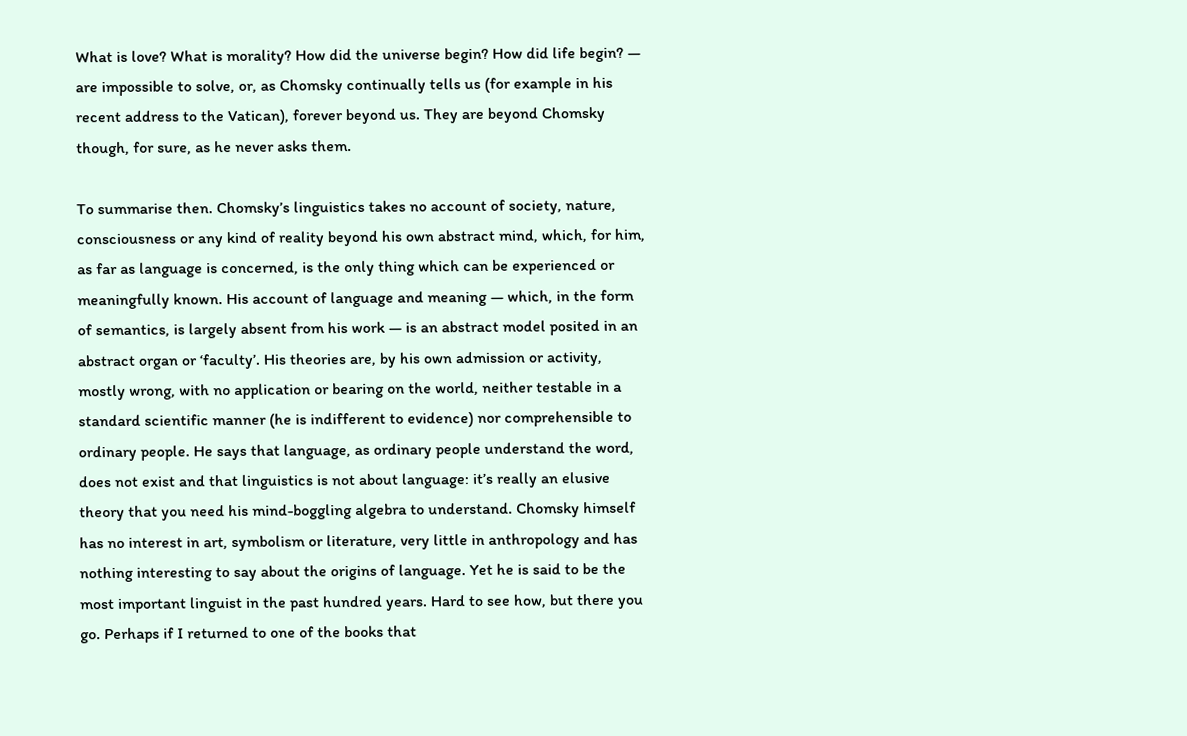What is love? What is morality? How did the universe begin? How did life begin? — are impossible to solve, or, as Chomsky continually tells us (for example in his recent address to the Vatican), forever beyond us. They are beyond Chomsky though, for sure, as he never asks them.

To summarise then. Chomsky’s linguistics takes no account of society, nature, consciousness or any kind of reality beyond his own abstract mind, which, for him, as far as language is concerned, is the only thing which can be experienced or meaningfully known. His account of language and meaning — which, in the form of semantics, is largely absent from his work — is an abstract model posited in an abstract organ or ‘faculty’. His theories are, by his own admission or activity, mostly wrong, with no application or bearing on the world, neither testable in a standard scientific manner (he is indifferent to evidence) nor comprehensible to ordinary people. He says that language, as ordinary people understand the word, does not exist and that linguistics is not about language: it’s really an elusive theory that you need his mind-boggling algebra to understand. Chomsky himself has no interest in art, symbolism or literature, very little in anthropology and has nothing interesting to say about the origins of language. Yet he is said to be the most important linguist in the past hundred years. Hard to see how, but there you go. Perhaps if I returned to one of the books that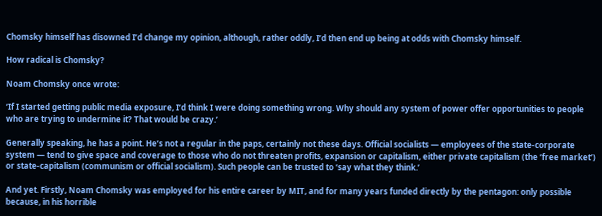Chomsky himself has disowned I’d change my opinion, although, rather oddly, I’d then end up being at odds with Chomsky himself.

How radical is Chomsky?

Noam Chomsky once wrote:

‘If I started getting public media exposure, I’d think I were doing something wrong. Why should any system of power offer opportunities to people who are trying to undermine it? That would be crazy.’

Generally speaking, he has a point. He’s not a regular in the paps, certainly not these days. Official socialists — employees of the state-corporate system — tend to give space and coverage to those who do not threaten profits, expansion or capitalism, either private capitalism (the ‘free market’) or state-capitalism (communism or official socialism). Such people can be trusted to ‘say what they think.’

And yet. Firstly, Noam Chomsky was employed for his entire career by MIT, and for many years funded directly by the pentagon: only possible because, in his horrible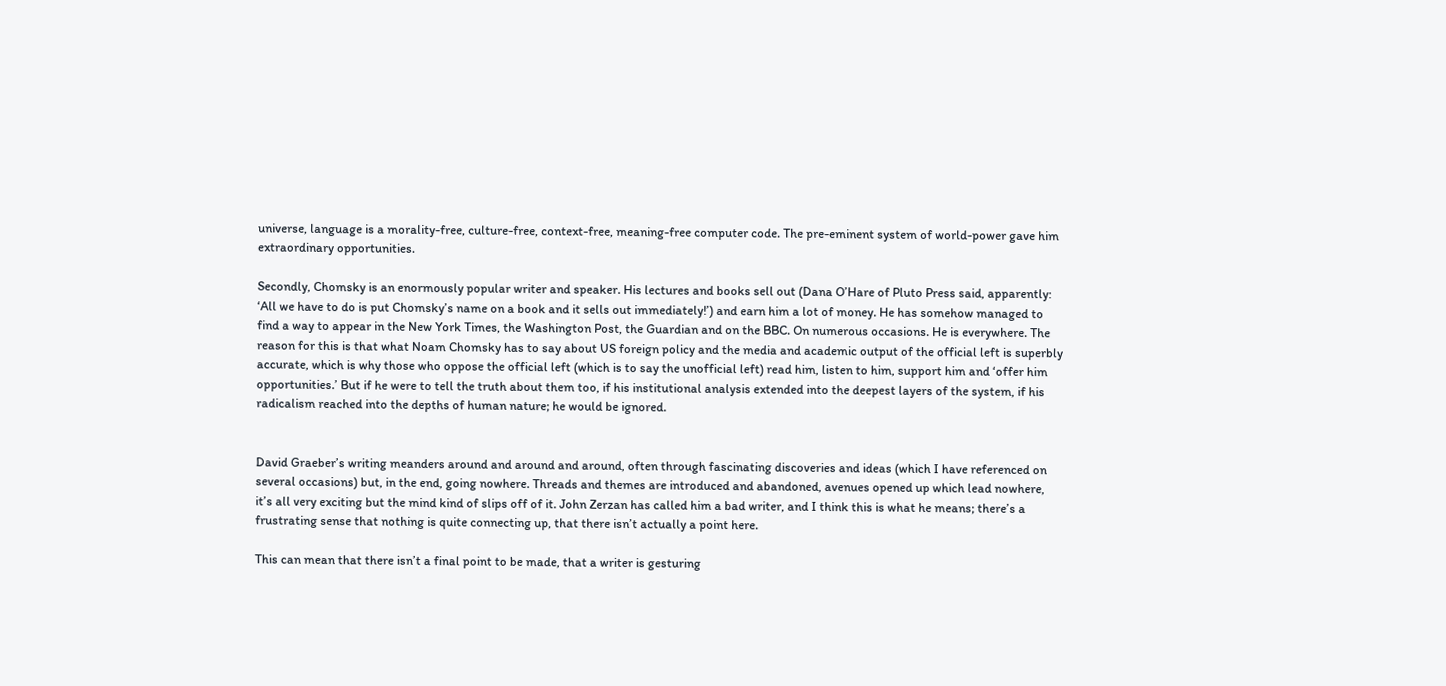universe, language is a morality-free, culture-free, context-free, meaning-free computer code. The pre-eminent system of world-power gave him extraordinary opportunities.

Secondly, Chomsky is an enormously popular writer and speaker. His lectures and books sell out (Dana O’Hare of Pluto Press said, apparently: ‘All we have to do is put Chomsky’s name on a book and it sells out immediately!’) and earn him a lot of money. He has somehow managed to find a way to appear in the New York Times, the Washington Post, the Guardian and on the BBC. On numerous occasions. He is everywhere. The reason for this is that what Noam Chomsky has to say about US foreign policy and the media and academic output of the official left is superbly accurate, which is why those who oppose the official left (which is to say the unofficial left) read him, listen to him, support him and ‘offer him opportunities.’ But if he were to tell the truth about them too, if his institutional analysis extended into the deepest layers of the system, if his radicalism reached into the depths of human nature; he would be ignored.


David Graeber’s writing meanders around and around and around, often through fascinating discoveries and ideas (which I have referenced on several occasions) but, in the end, going nowhere. Threads and themes are introduced and abandoned, avenues opened up which lead nowhere, it’s all very exciting but the mind kind of slips off of it. John Zerzan has called him a bad writer, and I think this is what he means; there’s a frustrating sense that nothing is quite connecting up, that there isn’t actually a point here.

This can mean that there isn’t a final point to be made, that a writer is gesturing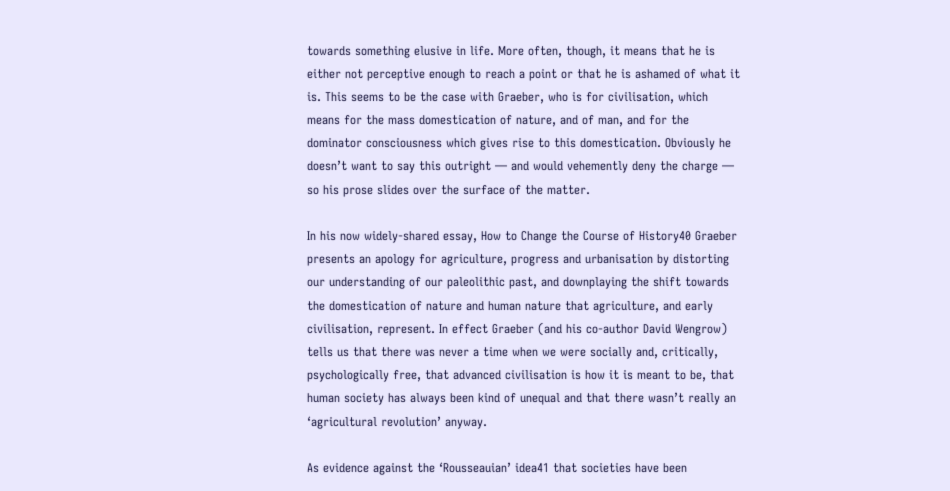towards something elusive in life. More often, though, it means that he is either not perceptive enough to reach a point or that he is ashamed of what it is. This seems to be the case with Graeber, who is for civilisation, which means for the mass domestication of nature, and of man, and for the dominator consciousness which gives rise to this domestication. Obviously he doesn’t want to say this outright — and would vehemently deny the charge — so his prose slides over the surface of the matter.

In his now widely-shared essay, How to Change the Course of History40 Graeber presents an apology for agriculture, progress and urbanisation by distorting our understanding of our paleolithic past, and downplaying the shift towards the domestication of nature and human nature that agriculture, and early civilisation, represent. In effect Graeber (and his co-author David Wengrow) tells us that there was never a time when we were socially and, critically, psychologically free, that advanced civilisation is how it is meant to be, that human society has always been kind of unequal and that there wasn’t really an ‘agricultural revolution’ anyway.

As evidence against the ‘Rousseauian’ idea41 that societies have been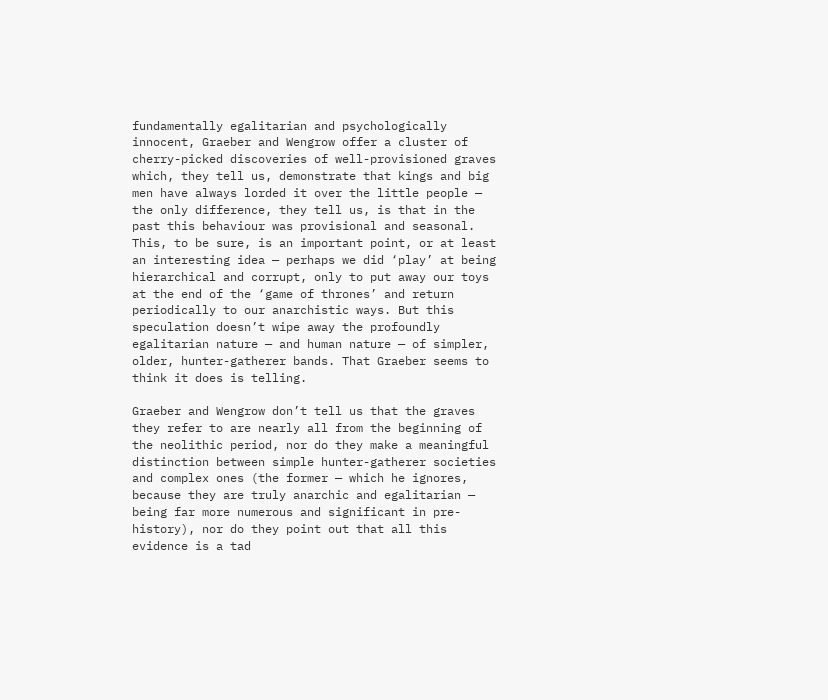fundamentally egalitarian and psychologically innocent, Graeber and Wengrow offer a cluster of cherry-picked discoveries of well-provisioned graves which, they tell us, demonstrate that kings and big men have always lorded it over the little people — the only difference, they tell us, is that in the past this behaviour was provisional and seasonal. This, to be sure, is an important point, or at least an interesting idea — perhaps we did ‘play’ at being hierarchical and corrupt, only to put away our toys at the end of the ‘game of thrones’ and return periodically to our anarchistic ways. But this speculation doesn’t wipe away the profoundly egalitarian nature — and human nature — of simpler, older, hunter-gatherer bands. That Graeber seems to think it does is telling.

Graeber and Wengrow don’t tell us that the graves they refer to are nearly all from the beginning of the neolithic period, nor do they make a meaningful distinction between simple hunter-gatherer societies and complex ones (the former — which he ignores, because they are truly anarchic and egalitarian — being far more numerous and significant in pre-history), nor do they point out that all this evidence is a tad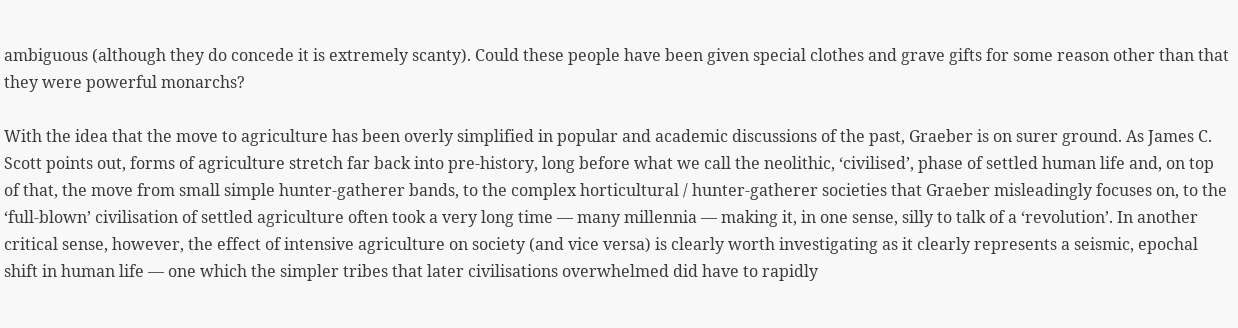ambiguous (although they do concede it is extremely scanty). Could these people have been given special clothes and grave gifts for some reason other than that they were powerful monarchs?

With the idea that the move to agriculture has been overly simplified in popular and academic discussions of the past, Graeber is on surer ground. As James C. Scott points out, forms of agriculture stretch far back into pre-history, long before what we call the neolithic, ‘civilised’, phase of settled human life and, on top of that, the move from small simple hunter-gatherer bands, to the complex horticultural / hunter-gatherer societies that Graeber misleadingly focuses on, to the ‘full-blown’ civilisation of settled agriculture often took a very long time — many millennia — making it, in one sense, silly to talk of a ‘revolution’. In another critical sense, however, the effect of intensive agriculture on society (and vice versa) is clearly worth investigating as it clearly represents a seismic, epochal shift in human life — one which the simpler tribes that later civilisations overwhelmed did have to rapidly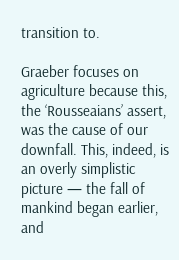transition to.

Graeber focuses on agriculture because this, the ‘Rousseaians’ assert, was the cause of our downfall. This, indeed, is an overly simplistic picture — the fall of mankind began earlier, and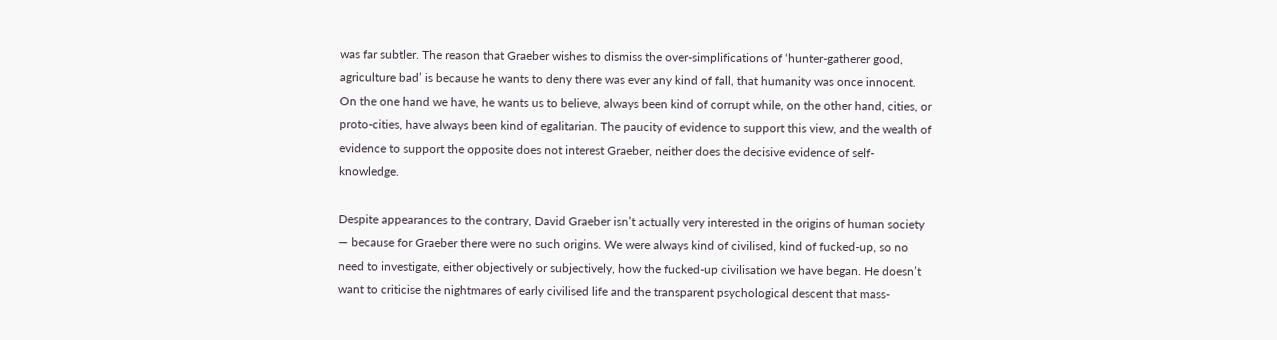was far subtler. The reason that Graeber wishes to dismiss the over-simplifications of ‘hunter-gatherer good, agriculture bad’ is because he wants to deny there was ever any kind of fall, that humanity was once innocent. On the one hand we have, he wants us to believe, always been kind of corrupt while, on the other hand, cities, or proto-cities, have always been kind of egalitarian. The paucity of evidence to support this view, and the wealth of evidence to support the opposite does not interest Graeber, neither does the decisive evidence of self-knowledge.

Despite appearances to the contrary, David Graeber isn’t actually very interested in the origins of human society — because for Graeber there were no such origins. We were always kind of civilised, kind of fucked-up, so no need to investigate, either objectively or subjectively, how the fucked-up civilisation we have began. He doesn’t want to criticise the nightmares of early civilised life and the transparent psychological descent that mass-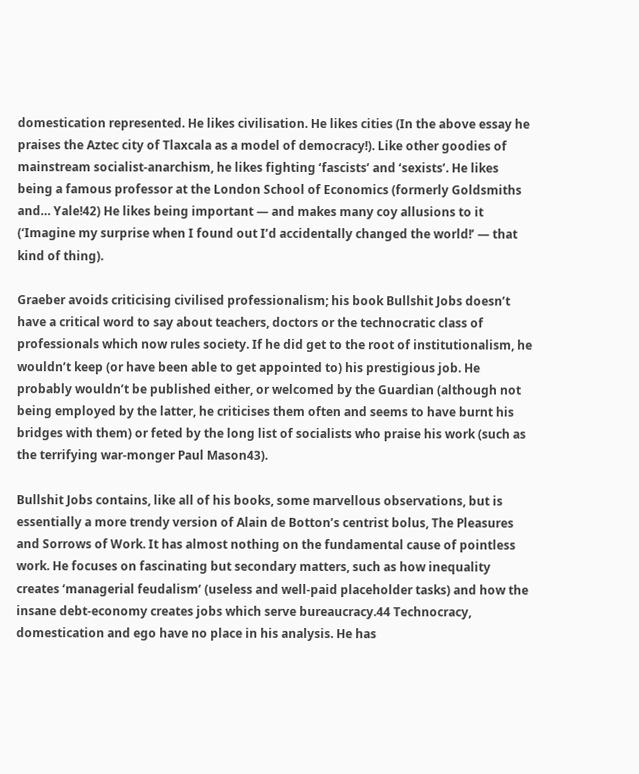domestication represented. He likes civilisation. He likes cities (In the above essay he praises the Aztec city of Tlaxcala as a model of democracy!). Like other goodies of mainstream socialist-anarchism, he likes fighting ‘fascists’ and ‘sexists’. He likes being a famous professor at the London School of Economics (formerly Goldsmiths and… Yale!42) He likes being important — and makes many coy allusions to it (‘Imagine my surprise when I found out I’d accidentally changed the world!’ — that kind of thing).

Graeber avoids criticising civilised professionalism; his book Bullshit Jobs doesn’t have a critical word to say about teachers, doctors or the technocratic class of professionals which now rules society. If he did get to the root of institutionalism, he wouldn’t keep (or have been able to get appointed to) his prestigious job. He probably wouldn’t be published either, or welcomed by the Guardian (although not being employed by the latter, he criticises them often and seems to have burnt his bridges with them) or feted by the long list of socialists who praise his work (such as the terrifying war-monger Paul Mason43).

Bullshit Jobs contains, like all of his books, some marvellous observations, but is essentially a more trendy version of Alain de Botton’s centrist bolus, The Pleasures and Sorrows of Work. It has almost nothing on the fundamental cause of pointless work. He focuses on fascinating but secondary matters, such as how inequality creates ‘managerial feudalism’ (useless and well-paid placeholder tasks) and how the insane debt-economy creates jobs which serve bureaucracy.44 Technocracy, domestication and ego have no place in his analysis. He has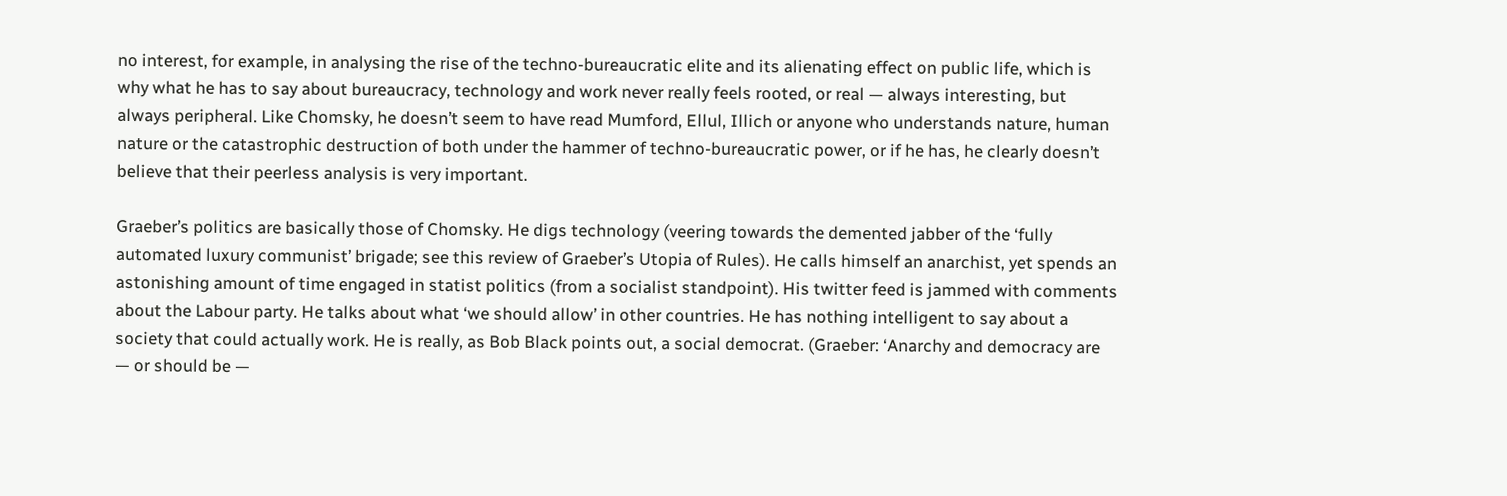no interest, for example, in analysing the rise of the techno-bureaucratic elite and its alienating effect on public life, which is why what he has to say about bureaucracy, technology and work never really feels rooted, or real — always interesting, but always peripheral. Like Chomsky, he doesn’t seem to have read Mumford, Ellul, Illich or anyone who understands nature, human nature or the catastrophic destruction of both under the hammer of techno-bureaucratic power, or if he has, he clearly doesn’t believe that their peerless analysis is very important.

Graeber’s politics are basically those of Chomsky. He digs technology (veering towards the demented jabber of the ‘fully automated luxury communist’ brigade; see this review of Graeber’s Utopia of Rules). He calls himself an anarchist, yet spends an astonishing amount of time engaged in statist politics (from a socialist standpoint). His twitter feed is jammed with comments about the Labour party. He talks about what ‘we should allow’ in other countries. He has nothing intelligent to say about a society that could actually work. He is really, as Bob Black points out, a social democrat. (Graeber: ‘Anarchy and democracy are — or should be —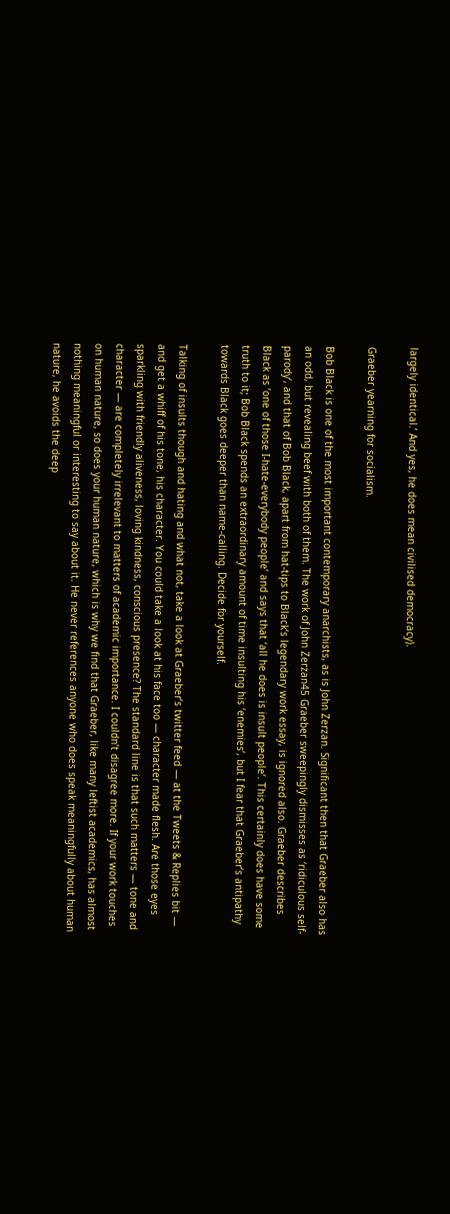largely identical.’ And yes, he does mean civilised democracy).

Graeber yearning for socialism.

Bob Black is one of the most important contemporary anarchists, as is John Zerzan. Significant then that Graeber also has an odd, but revealing beef with both of them. The work of John Zerzan45 Graeber sweepingly dismisses as ‘ridiculous self-parody’, and that of Bob Black, apart from hat-tips to Black’s legendary work essay, is ignored also. Graeber describes Black as ’one of those I-hate-everybody people’ and says that ‘all he does is insult people’. This certainly does have some truth to it; Bob Black spends an extraordinary amount of time insulting his ‘enemies’, but I fear that Graeber’s antipathy towards Black goes deeper than name-calling. Decide for yourself.

Talking of insults though and hating and what not, take a look at Graeber’s twitter feed — at the Tweets & Replies bit — and get a whiff of his tone, his character. You could take a look at his face too — character made flesh. Are those eyes sparkling with friendly aliveness, loving kindness, conscious presence? The standard line is that such matters — tone and character — are completely irrelevant to matters of academic importance. I couldn’t disagree more. If your work touches on human nature, so does your human nature, which is why we find that Graeber, like many leftist academics, has almost nothing meaningful or interesting to say about it. He never references anyone who does speak meaningfully about human nature, he avoids the deep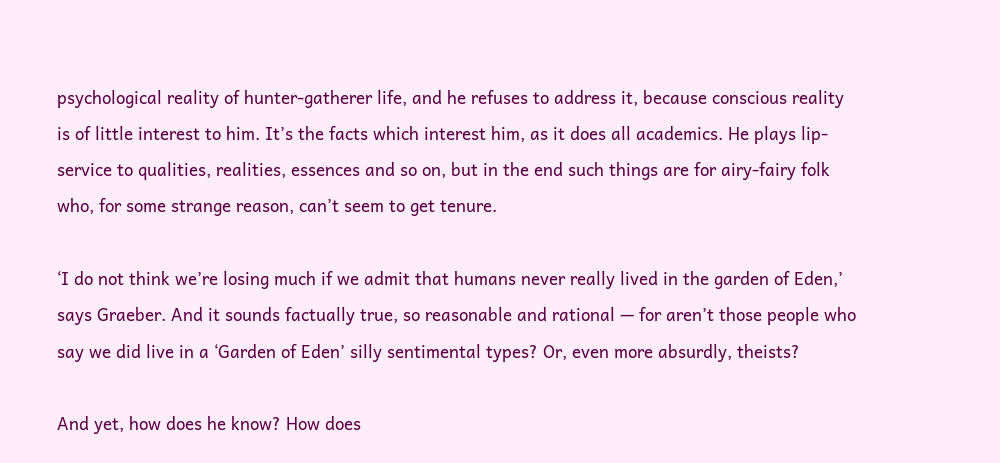psychological reality of hunter-gatherer life, and he refuses to address it, because conscious reality is of little interest to him. It’s the facts which interest him, as it does all academics. He plays lip-service to qualities, realities, essences and so on, but in the end such things are for airy-fairy folk who, for some strange reason, can’t seem to get tenure.

‘I do not think we’re losing much if we admit that humans never really lived in the garden of Eden,’ says Graeber. And it sounds factually true, so reasonable and rational — for aren’t those people who say we did live in a ‘Garden of Eden’ silly sentimental types? Or, even more absurdly, theists?

And yet, how does he know? How does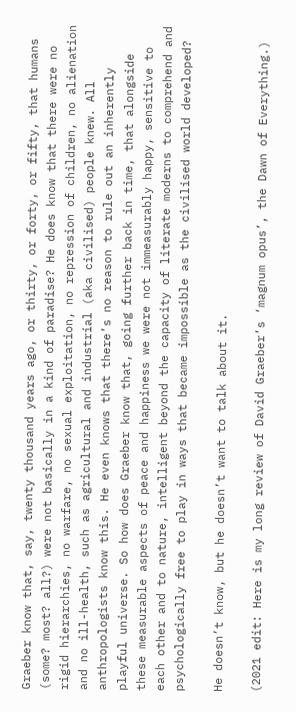Graeber know that, say, twenty thousand years ago, or thirty, or forty, or fifty, that humans (some? most? all?) were not basically in a kind of paradise? He does know that there were no rigid hierarchies, no warfare, no sexual exploitation, no repression of children, no alienation and no ill-health, such as agricultural and industrial (aka civilised) people knew. All anthropologists know this. He even knows that there’s no reason to rule out an inherently playful universe. So how does Graeber know that, going further back in time, that alongside these measurable aspects of peace and happiness we were not immeasurably happy, sensitive to each other and to nature, intelligent beyond the capacity of literate moderns to comprehend and psychologically free to play in ways that became impossible as the civilised world developed?

He doesn’t know, but he doesn’t want to talk about it.

(2021 edit: Here is my long review of David Graeber’s ‘magnum opus’, the Dawn of Everything.)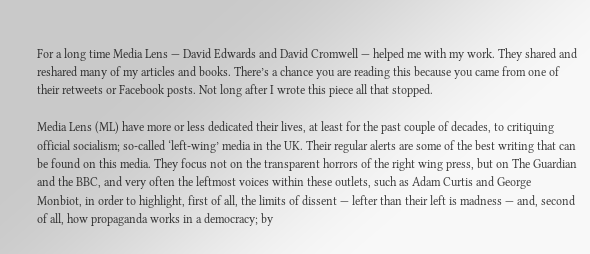For a long time Media Lens — David Edwards and David Cromwell — helped me with my work. They shared and reshared many of my articles and books. There’s a chance you are reading this because you came from one of their retweets or Facebook posts. Not long after I wrote this piece all that stopped.

Media Lens (ML) have more or less dedicated their lives, at least for the past couple of decades, to critiquing official socialism; so-called ‘left-wing’ media in the UK. Their regular alerts are some of the best writing that can be found on this media. They focus not on the transparent horrors of the right wing press, but on The Guardian and the BBC, and very often the leftmost voices within these outlets, such as Adam Curtis and George Monbiot, in order to highlight, first of all, the limits of dissent — lefter than their left is madness — and, second of all, how propaganda works in a democracy; by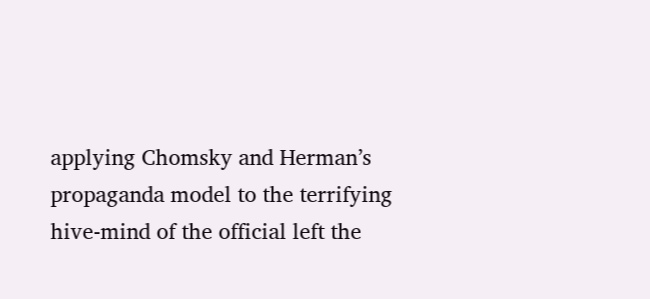applying Chomsky and Herman’s propaganda model to the terrifying hive-mind of the official left the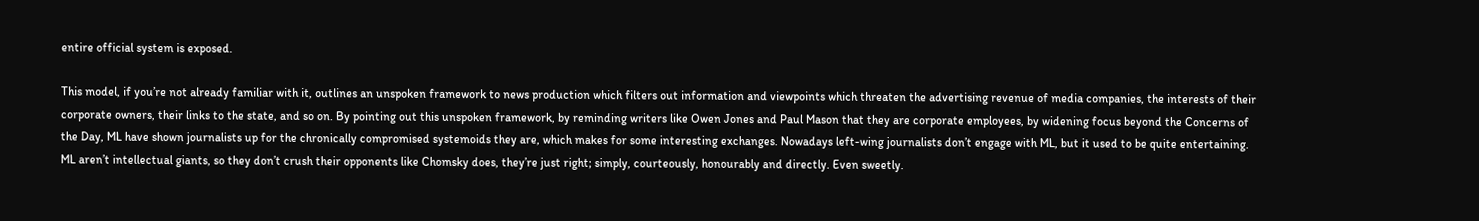entire official system is exposed.

This model, if you’re not already familiar with it, outlines an unspoken framework to news production which filters out information and viewpoints which threaten the advertising revenue of media companies, the interests of their corporate owners, their links to the state, and so on. By pointing out this unspoken framework, by reminding writers like Owen Jones and Paul Mason that they are corporate employees, by widening focus beyond the Concerns of the Day, ML have shown journalists up for the chronically compromised systemoids they are, which makes for some interesting exchanges. Nowadays left-wing journalists don’t engage with ML, but it used to be quite entertaining. ML aren’t intellectual giants, so they don’t crush their opponents like Chomsky does, they’re just right; simply, courteously, honourably and directly. Even sweetly.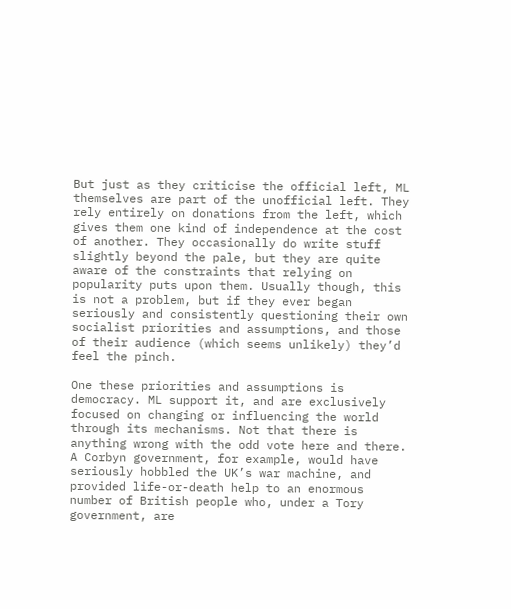But just as they criticise the official left, ML themselves are part of the unofficial left. They rely entirely on donations from the left, which gives them one kind of independence at the cost of another. They occasionally do write stuff slightly beyond the pale, but they are quite aware of the constraints that relying on popularity puts upon them. Usually though, this is not a problem, but if they ever began seriously and consistently questioning their own socialist priorities and assumptions, and those of their audience (which seems unlikely) they’d feel the pinch.

One these priorities and assumptions is democracy. ML support it, and are exclusively focused on changing or influencing the world through its mechanisms. Not that there is anything wrong with the odd vote here and there. A Corbyn government, for example, would have seriously hobbled the UK’s war machine, and provided life-or-death help to an enormous number of British people who, under a Tory government, are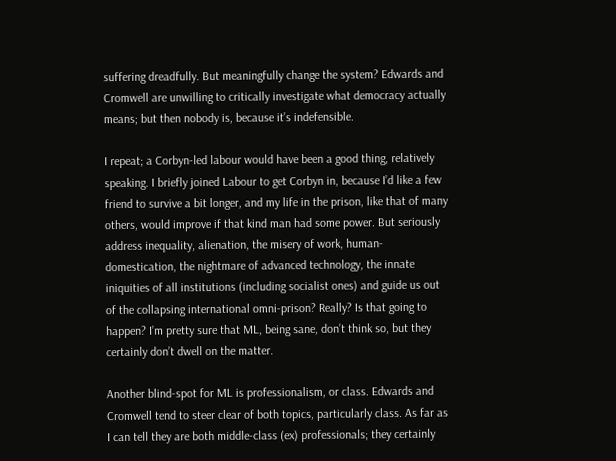suffering dreadfully. But meaningfully change the system? Edwards and Cromwell are unwilling to critically investigate what democracy actually means; but then nobody is, because it’s indefensible.

I repeat; a Corbyn-led labour would have been a good thing, relatively speaking. I briefly joined Labour to get Corbyn in, because I’d like a few friend to survive a bit longer, and my life in the prison, like that of many others, would improve if that kind man had some power. But seriously address inequality, alienation, the misery of work, human-domestication, the nightmare of advanced technology, the innate iniquities of all institutions (including socialist ones) and guide us out of the collapsing international omni-prison? Really? Is that going to happen? I’m pretty sure that ML, being sane, don’t think so, but they certainly don’t dwell on the matter.

Another blind-spot for ML is professionalism, or class. Edwards and Cromwell tend to steer clear of both topics, particularly class. As far as I can tell they are both middle-class (ex) professionals; they certainly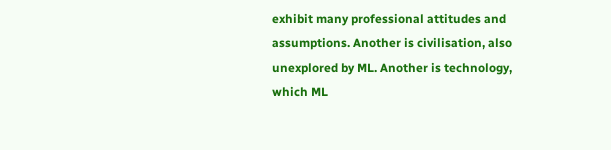exhibit many professional attitudes and assumptions. Another is civilisation, also unexplored by ML. Another is technology, which ML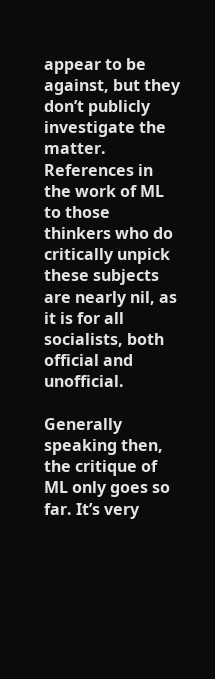appear to be against, but they don’t publicly investigate the matter. References in the work of ML to those thinkers who do critically unpick these subjects are nearly nil, as it is for all socialists, both official and unofficial.

Generally speaking then, the critique of ML only goes so far. It’s very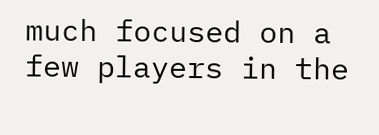much focused on a few players in the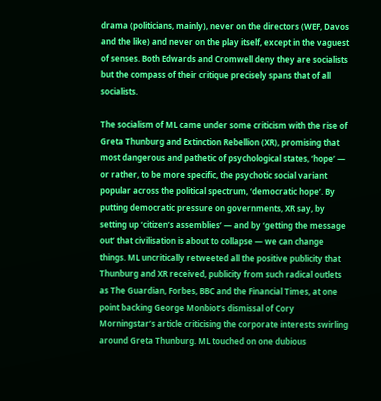drama (politicians, mainly), never on the directors (WEF, Davos and the like) and never on the play itself, except in the vaguest of senses. Both Edwards and Cromwell deny they are socialists but the compass of their critique precisely spans that of all socialists.

The socialism of ML came under some criticism with the rise of Greta Thunburg and Extinction Rebellion (XR), promising that most dangerous and pathetic of psychological states, ‘hope’ — or rather, to be more specific, the psychotic social variant popular across the political spectrum, ‘democratic hope’. By putting democratic pressure on governments, XR say, by setting up ‘citizen’s assemblies’ — and by ‘getting the message out’ that civilisation is about to collapse — we can change things. ML uncritically retweeted all the positive publicity that Thunburg and XR received, publicity from such radical outlets as The Guardian, Forbes, BBC and the Financial Times, at one point backing George Monbiot’s dismissal of Cory Morningstar’s article criticising the corporate interests swirling around Greta Thunburg. ML touched on one dubious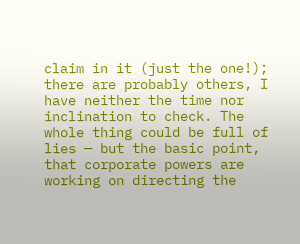claim in it (just the one!); there are probably others, I have neither the time nor inclination to check. The whole thing could be full of lies — but the basic point, that corporate powers are working on directing the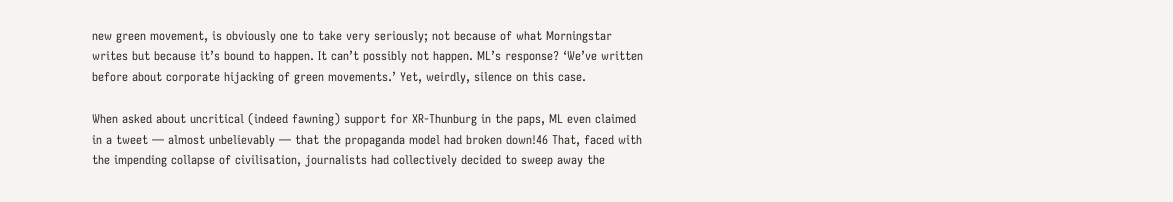new green movement, is obviously one to take very seriously; not because of what Morningstar writes but because it’s bound to happen. It can’t possibly not happen. ML’s response? ‘We’ve written before about corporate hijacking of green movements.’ Yet, weirdly, silence on this case.

When asked about uncritical (indeed fawning) support for XR-Thunburg in the paps, ML even claimed in a tweet — almost unbelievably — that the propaganda model had broken down!46 That, faced with the impending collapse of civilisation, journalists had collectively decided to sweep away the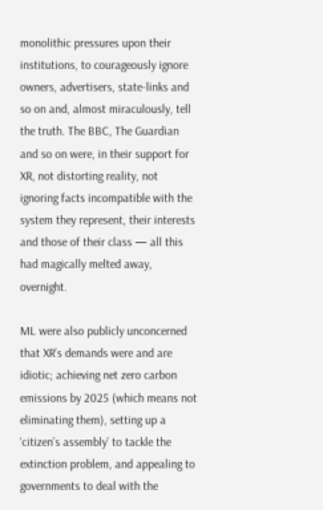monolithic pressures upon their institutions, to courageously ignore owners, advertisers, state-links and so on and, almost miraculously, tell the truth. The BBC, The Guardian and so on were, in their support for XR, not distorting reality, not ignoring facts incompatible with the system they represent, their interests and those of their class — all this had magically melted away, overnight.

ML were also publicly unconcerned that XR’s demands were and are idiotic; achieving net zero carbon emissions by 2025 (which means not eliminating them), setting up a ‘citizen’s assembly’ to tackle the extinction problem, and appealing to governments to deal with the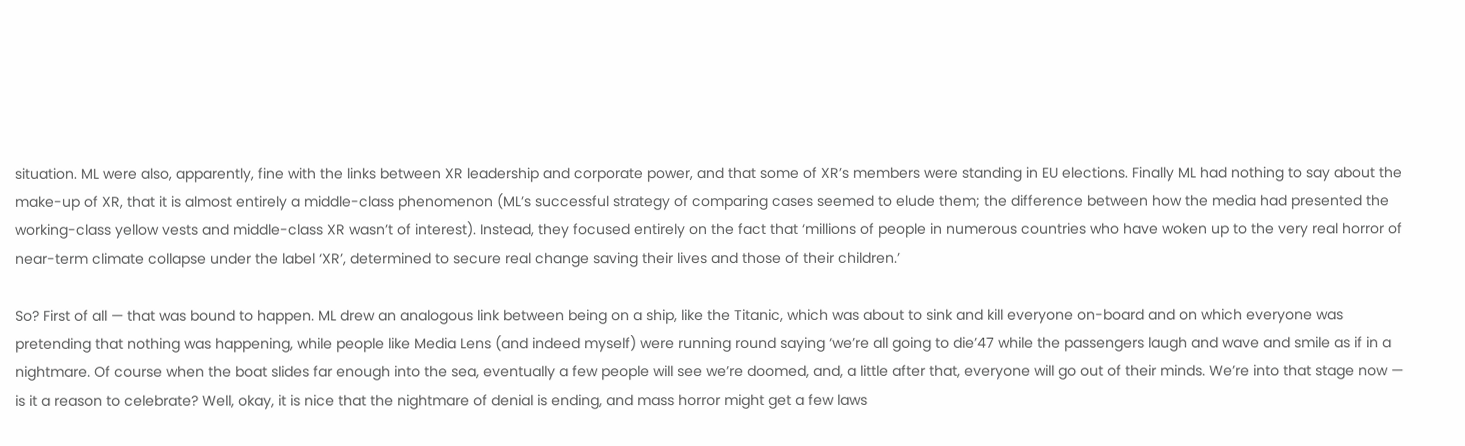situation. ML were also, apparently, fine with the links between XR leadership and corporate power, and that some of XR’s members were standing in EU elections. Finally ML had nothing to say about the make-up of XR, that it is almost entirely a middle-class phenomenon (ML’s successful strategy of comparing cases seemed to elude them; the difference between how the media had presented the working-class yellow vests and middle-class XR wasn’t of interest). Instead, they focused entirely on the fact that ‘millions of people in numerous countries who have woken up to the very real horror of near-term climate collapse under the label ‘XR’, determined to secure real change saving their lives and those of their children.’

So? First of all — that was bound to happen. ML drew an analogous link between being on a ship, like the Titanic, which was about to sink and kill everyone on-board and on which everyone was pretending that nothing was happening, while people like Media Lens (and indeed myself) were running round saying ‘we’re all going to die’47 while the passengers laugh and wave and smile as if in a nightmare. Of course when the boat slides far enough into the sea, eventually a few people will see we’re doomed, and, a little after that, everyone will go out of their minds. We’re into that stage now — is it a reason to celebrate? Well, okay, it is nice that the nightmare of denial is ending, and mass horror might get a few laws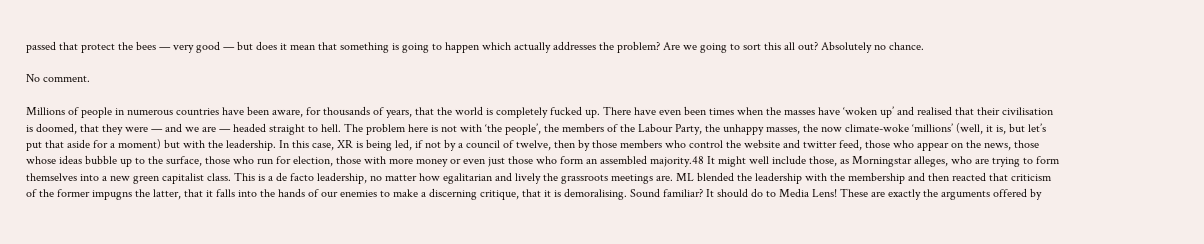passed that protect the bees — very good — but does it mean that something is going to happen which actually addresses the problem? Are we going to sort this all out? Absolutely no chance.

No comment.

Millions of people in numerous countries have been aware, for thousands of years, that the world is completely fucked up. There have even been times when the masses have ‘woken up’ and realised that their civilisation is doomed, that they were — and we are — headed straight to hell. The problem here is not with ‘the people’, the members of the Labour Party, the unhappy masses, the now climate-woke ‘millions’ (well, it is, but let’s put that aside for a moment) but with the leadership. In this case, XR is being led, if not by a council of twelve, then by those members who control the website and twitter feed, those who appear on the news, those whose ideas bubble up to the surface, those who run for election, those with more money or even just those who form an assembled majority.48 It might well include those, as Morningstar alleges, who are trying to form themselves into a new green capitalist class. This is a de facto leadership, no matter how egalitarian and lively the grassroots meetings are. ML blended the leadership with the membership and then reacted that criticism of the former impugns the latter, that it falls into the hands of our enemies to make a discerning critique, that it is demoralising. Sound familiar? It should do to Media Lens! These are exactly the arguments offered by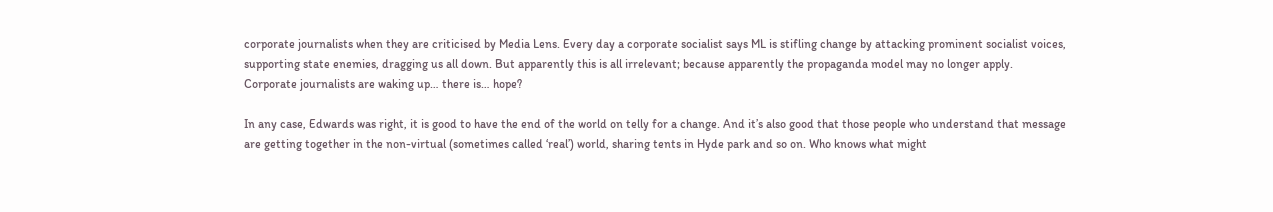corporate journalists when they are criticised by Media Lens. Every day a corporate socialist says ML is stifling change by attacking prominent socialist voices, supporting state enemies, dragging us all down. But apparently this is all irrelevant; because apparently the propaganda model may no longer apply. Corporate journalists are waking up… there is… hope?

In any case, Edwards was right, it is good to have the end of the world on telly for a change. And it’s also good that those people who understand that message are getting together in the non-virtual (sometimes called ‘real’) world, sharing tents in Hyde park and so on. Who knows what might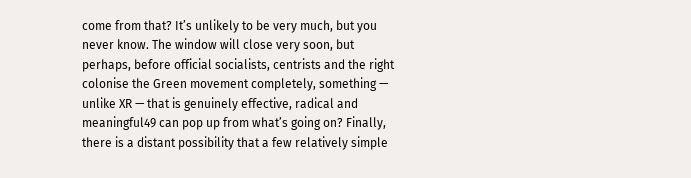come from that? It’s unlikely to be very much, but you never know. The window will close very soon, but perhaps, before official socialists, centrists and the right colonise the Green movement completely, something — unlike XR — that is genuinely effective, radical and meaningful49 can pop up from what’s going on? Finally, there is a distant possibility that a few relatively simple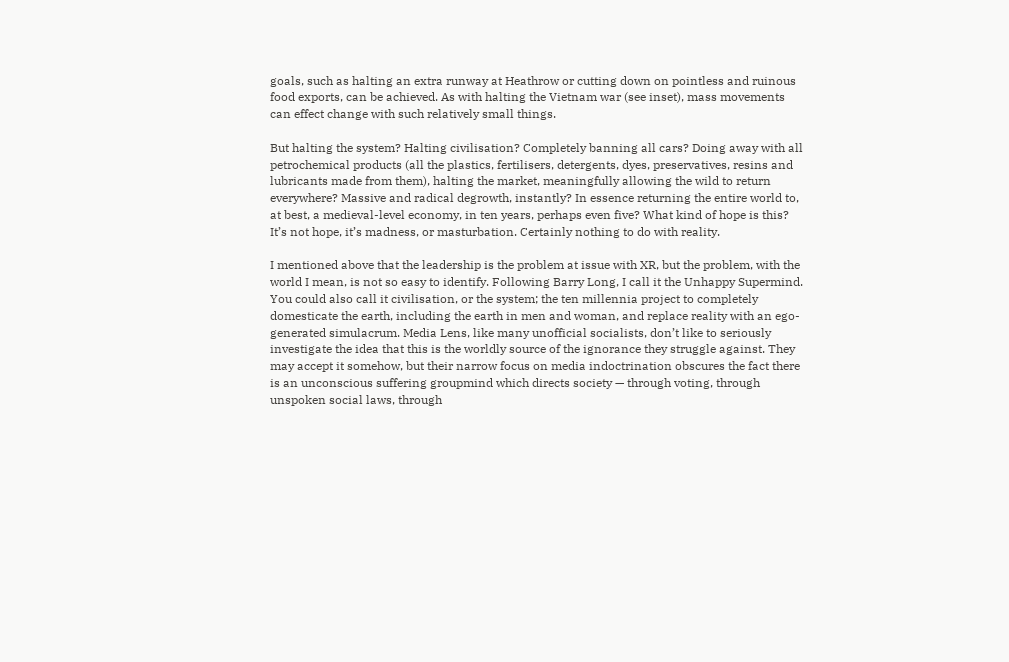goals, such as halting an extra runway at Heathrow or cutting down on pointless and ruinous food exports, can be achieved. As with halting the Vietnam war (see inset), mass movements can effect change with such relatively small things.

But halting the system? Halting civilisation? Completely banning all cars? Doing away with all petrochemical products (all the plastics, fertilisers, detergents, dyes, preservatives, resins and lubricants made from them), halting the market, meaningfully allowing the wild to return everywhere? Massive and radical degrowth, instantly? In essence returning the entire world to, at best, a medieval-level economy, in ten years, perhaps even five? What kind of hope is this? It’s not hope, it’s madness, or masturbation. Certainly nothing to do with reality.

I mentioned above that the leadership is the problem at issue with XR, but the problem, with the world I mean, is not so easy to identify. Following Barry Long, I call it the Unhappy Supermind. You could also call it civilisation, or the system; the ten millennia project to completely domesticate the earth, including the earth in men and woman, and replace reality with an ego-generated simulacrum. Media Lens, like many unofficial socialists, don’t like to seriously investigate the idea that this is the worldly source of the ignorance they struggle against. They may accept it somehow, but their narrow focus on media indoctrination obscures the fact there is an unconscious suffering groupmind which directs society — through voting, through unspoken social laws, through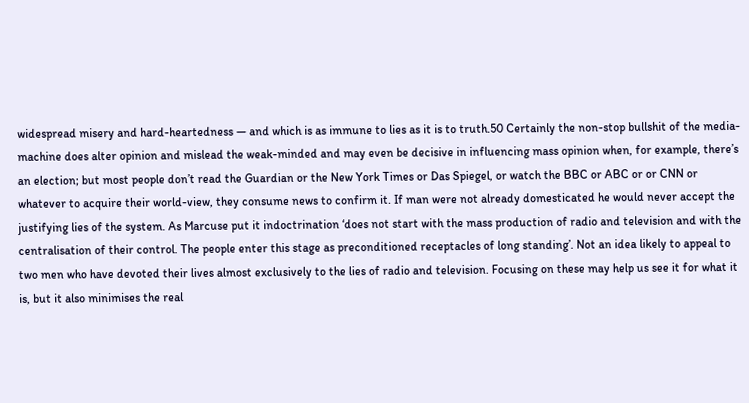widespread misery and hard-heartedness — and which is as immune to lies as it is to truth.50 Certainly the non-stop bullshit of the media-machine does alter opinion and mislead the weak-minded and may even be decisive in influencing mass opinion when, for example, there’s an election; but most people don’t read the Guardian or the New York Times or Das Spiegel, or watch the BBC or ABC or or CNN or whatever to acquire their world-view, they consume news to confirm it. If man were not already domesticated he would never accept the justifying lies of the system. As Marcuse put it indoctrination ‘does not start with the mass production of radio and television and with the centralisation of their control. The people enter this stage as preconditioned receptacles of long standing’. Not an idea likely to appeal to two men who have devoted their lives almost exclusively to the lies of radio and television. Focusing on these may help us see it for what it is, but it also minimises the real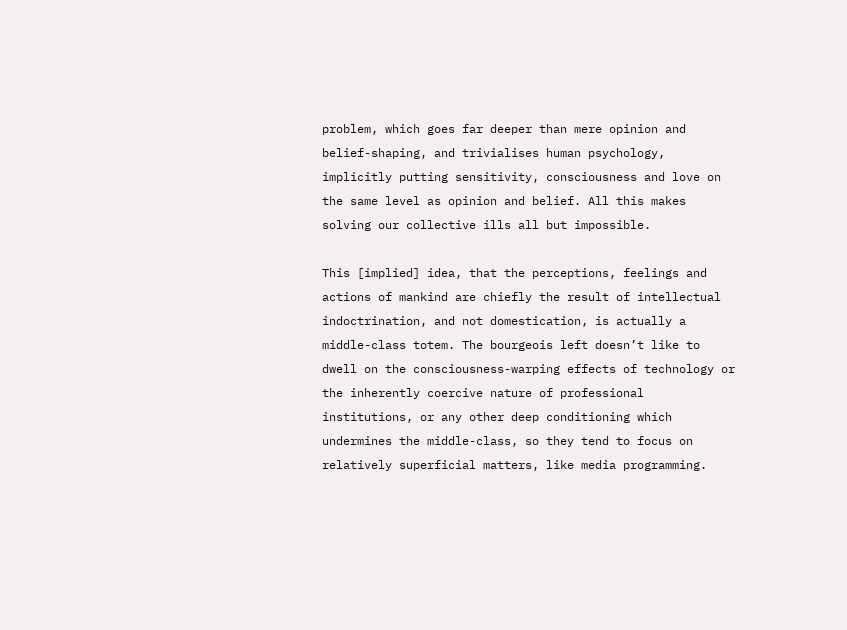problem, which goes far deeper than mere opinion and belief-shaping, and trivialises human psychology, implicitly putting sensitivity, consciousness and love on the same level as opinion and belief. All this makes solving our collective ills all but impossible.

This [implied] idea, that the perceptions, feelings and actions of mankind are chiefly the result of intellectual indoctrination, and not domestication, is actually a middle-class totem. The bourgeois left doesn’t like to dwell on the consciousness-warping effects of technology or the inherently coercive nature of professional institutions, or any other deep conditioning which undermines the middle-class, so they tend to focus on relatively superficial matters, like media programming.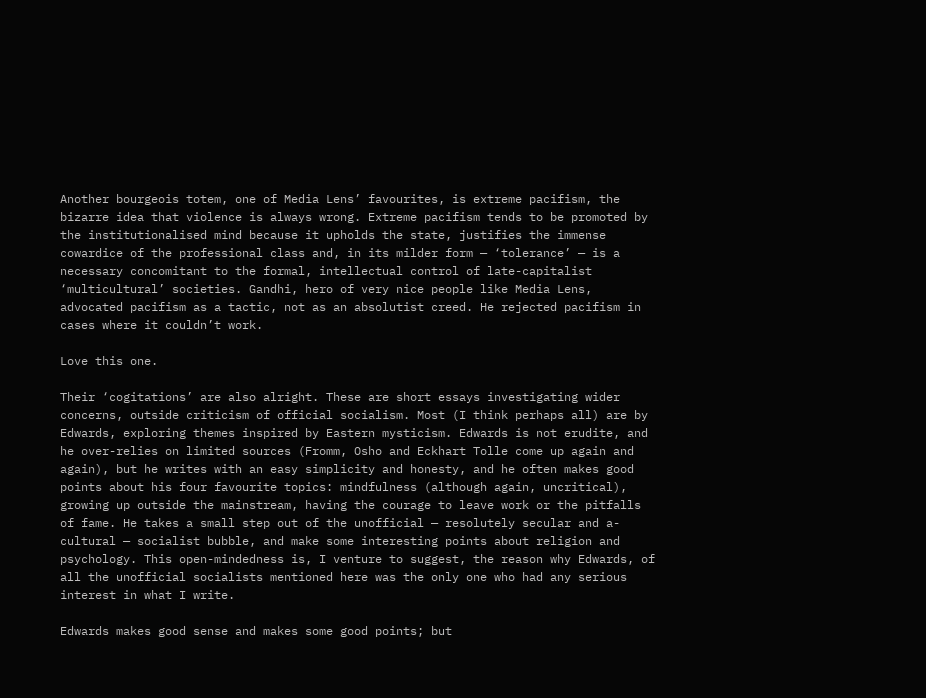Another bourgeois totem, one of Media Lens’ favourites, is extreme pacifism, the bizarre idea that violence is always wrong. Extreme pacifism tends to be promoted by the institutionalised mind because it upholds the state, justifies the immense cowardice of the professional class and, in its milder form — ‘tolerance’ — is a necessary concomitant to the formal, intellectual control of late-capitalist ‘multicultural’ societies. Gandhi, hero of very nice people like Media Lens, advocated pacifism as a tactic, not as an absolutist creed. He rejected pacifism in cases where it couldn’t work.

Love this one.

Their ‘cogitations’ are also alright. These are short essays investigating wider concerns, outside criticism of official socialism. Most (I think perhaps all) are by Edwards, exploring themes inspired by Eastern mysticism. Edwards is not erudite, and he over-relies on limited sources (Fromm, Osho and Eckhart Tolle come up again and again), but he writes with an easy simplicity and honesty, and he often makes good points about his four favourite topics: mindfulness (although again, uncritical), growing up outside the mainstream, having the courage to leave work or the pitfalls of fame. He takes a small step out of the unofficial — resolutely secular and a-cultural — socialist bubble, and make some interesting points about religion and psychology. This open-mindedness is, I venture to suggest, the reason why Edwards, of all the unofficial socialists mentioned here was the only one who had any serious interest in what I write.

Edwards makes good sense and makes some good points; but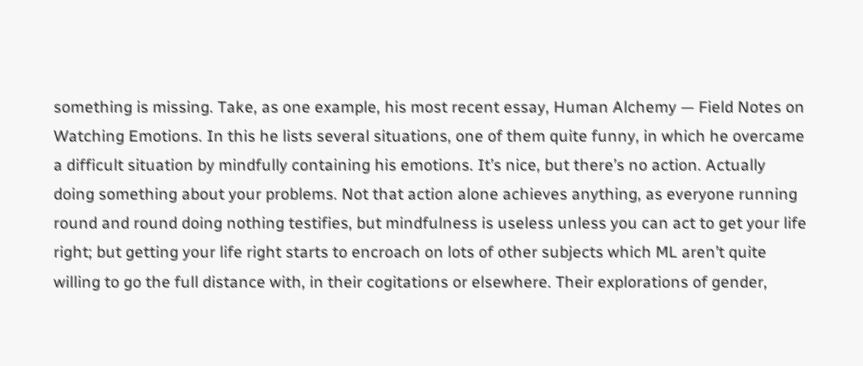something is missing. Take, as one example, his most recent essay, Human Alchemy — Field Notes on Watching Emotions. In this he lists several situations, one of them quite funny, in which he overcame a difficult situation by mindfully containing his emotions. It’s nice, but there’s no action. Actually doing something about your problems. Not that action alone achieves anything, as everyone running round and round doing nothing testifies, but mindfulness is useless unless you can act to get your life right; but getting your life right starts to encroach on lots of other subjects which ML aren’t quite willing to go the full distance with, in their cogitations or elsewhere. Their explorations of gender,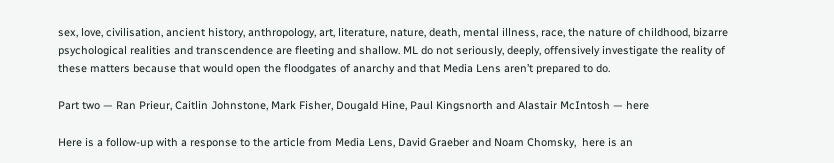sex, love, civilisation, ancient history, anthropology, art, literature, nature, death, mental illness, race, the nature of childhood, bizarre psychological realities and transcendence are fleeting and shallow. ML do not seriously, deeply, offensively investigate the reality of these matters because that would open the floodgates of anarchy and that Media Lens aren’t prepared to do.

Part two — Ran Prieur, Caitlin Johnstone, Mark Fisher, Dougald Hine, Paul Kingsnorth and Alastair McIntosh — here

Here is a follow-up with a response to the article from Media Lens, David Graeber and Noam Chomsky,  here is an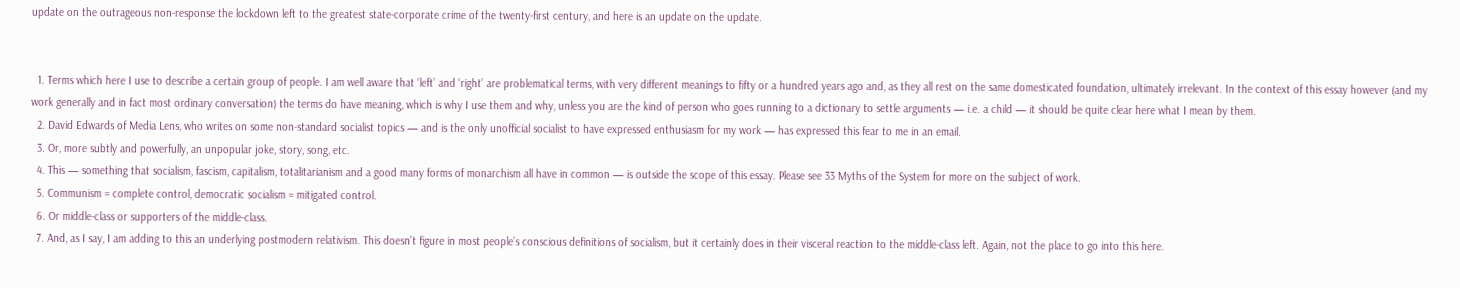update on the outrageous non-response the lockdown left to the greatest state-corporate crime of the twenty-first century, and here is an update on the update.


  1. Terms which here I use to describe a certain group of people. I am well aware that ‘left’ and ‘right’ are problematical terms, with very different meanings to fifty or a hundred years ago and, as they all rest on the same domesticated foundation, ultimately irrelevant. In the context of this essay however (and my work generally and in fact most ordinary conversation) the terms do have meaning, which is why I use them and why, unless you are the kind of person who goes running to a dictionary to settle arguments — i.e. a child — it should be quite clear here what I mean by them.
  2. David Edwards of Media Lens, who writes on some non-standard socialist topics — and is the only unofficial socialist to have expressed enthusiasm for my work — has expressed this fear to me in an email.
  3. Or, more subtly and powerfully, an unpopular joke, story, song, etc.
  4. This — something that socialism, fascism, capitalism, totalitarianism and a good many forms of monarchism all have in common — is outside the scope of this essay. Please see 33 Myths of the System for more on the subject of work.
  5. Communism = complete control, democratic socialism = mitigated control.
  6. Or middle-class or supporters of the middle-class.
  7. And, as I say, I am adding to this an underlying postmodern relativism. This doesn’t figure in most people’s conscious definitions of socialism, but it certainly does in their visceral reaction to the middle-class left. Again, not the place to go into this here.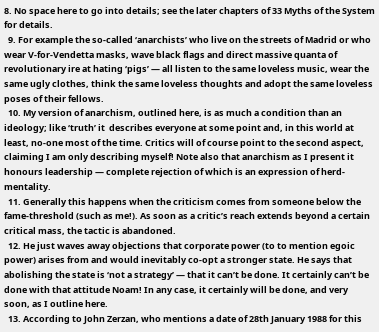8. No space here to go into details; see the later chapters of 33 Myths of the System for details.
  9. For example the so-called ‘anarchists’ who live on the streets of Madrid or who wear V-for-Vendetta masks, wave black flags and direct massive quanta of revolutionary ire at hating ‘pigs’ — all listen to the same loveless music, wear the same ugly clothes, think the same loveless thoughts and adopt the same loveless poses of their fellows.
  10. My version of anarchism, outlined here, is as much a condition than an ideology; like ‘truth’ it  describes everyone at some point and, in this world at least, no-one most of the time. Critics will of course point to the second aspect, claiming I am only describing myself! Note also that anarchism as I present it honours leadership — complete rejection of which is an expression of herd-mentality.
  11. Generally this happens when the criticism comes from someone below the fame-threshold (such as me!). As soon as a critic’s reach extends beyond a certain critical mass, the tactic is abandoned.
  12. He just waves away objections that corporate power (to to mention egoic power) arises from and would inevitably co-opt a stronger state. He says that abolishing the state is ‘not a strategy’ — that it can’t be done. It certainly can’t be done with that attitude Noam! In any case, it certainly will be done, and very soon, as I outline here.
  13. According to John Zerzan, who mentions a date of 28th January 1988 for this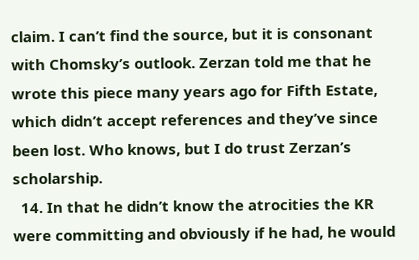claim. I can’t find the source, but it is consonant with Chomsky’s outlook. Zerzan told me that he wrote this piece many years ago for Fifth Estate, which didn’t accept references and they’ve since been lost. Who knows, but I do trust Zerzan’s scholarship.
  14. In that he didn’t know the atrocities the KR were committing and obviously if he had, he would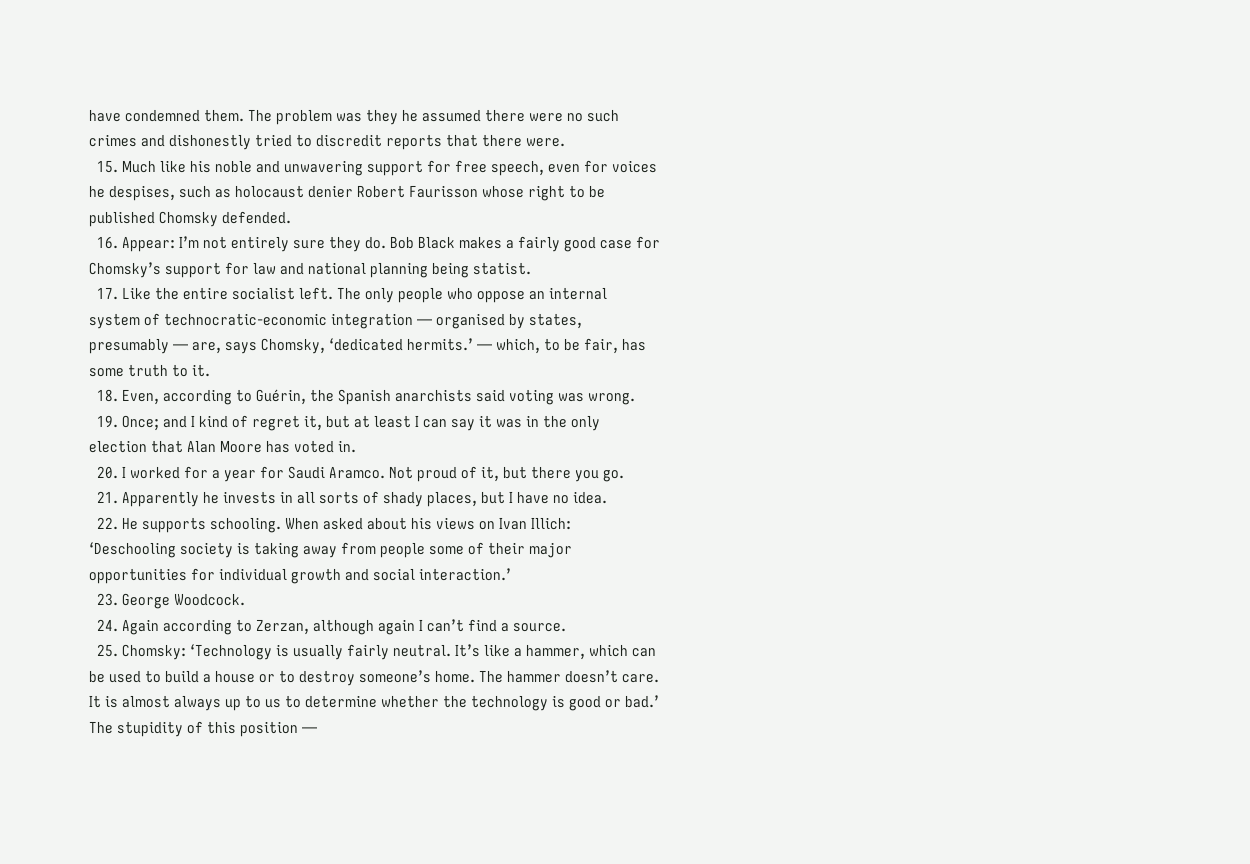have condemned them. The problem was they he assumed there were no such crimes and dishonestly tried to discredit reports that there were.
  15. Much like his noble and unwavering support for free speech, even for voices he despises, such as holocaust denier Robert Faurisson whose right to be published Chomsky defended.
  16. Appear: I’m not entirely sure they do. Bob Black makes a fairly good case for Chomsky’s support for law and national planning being statist.
  17. Like the entire socialist left. The only people who oppose an internal system of technocratic-economic integration — organised by states, presumably — are, says Chomsky, ‘dedicated hermits.’ — which, to be fair, has some truth to it.
  18. Even, according to Guérin, the Spanish anarchists said voting was wrong.
  19. Once; and I kind of regret it, but at least I can say it was in the only election that Alan Moore has voted in.
  20. I worked for a year for Saudi Aramco. Not proud of it, but there you go.
  21. Apparently he invests in all sorts of shady places, but I have no idea.
  22. He supports schooling. When asked about his views on Ivan Illich: ‘Deschooling society is taking away from people some of their major opportunities for individual growth and social interaction.’
  23. George Woodcock.
  24. Again according to Zerzan, although again I can’t find a source.
  25. Chomsky: ‘Technology is usually fairly neutral. It’s like a hammer, which can be used to build a house or to destroy someone’s home. The hammer doesn’t care. It is almost always up to us to determine whether the technology is good or bad.’ The stupidity of this position —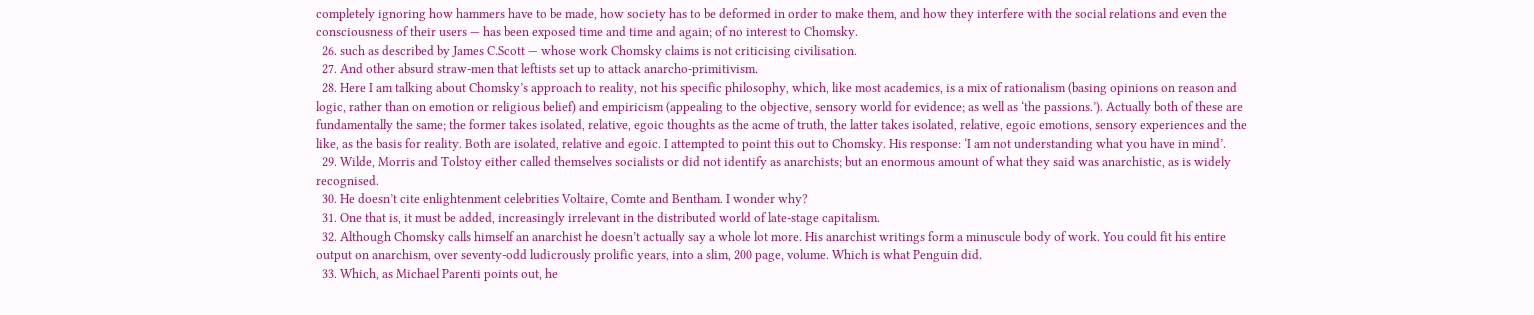completely ignoring how hammers have to be made, how society has to be deformed in order to make them, and how they interfere with the social relations and even the consciousness of their users — has been exposed time and time and again; of no interest to Chomsky.
  26. such as described by James C.Scott — whose work Chomsky claims is not criticising civilisation.
  27. And other absurd straw-men that leftists set up to attack anarcho-primitivism.
  28. Here I am talking about Chomsky’s approach to reality, not his specific philosophy, which, like most academics, is a mix of rationalism (basing opinions on reason and logic, rather than on emotion or religious belief) and empiricism (appealing to the objective, sensory world for evidence; as well as ‘the passions.’). Actually both of these are fundamentally the same; the former takes isolated, relative, egoic thoughts as the acme of truth, the latter takes isolated, relative, egoic emotions, sensory experiences and the like, as the basis for reality. Both are isolated, relative and egoic. I attempted to point this out to Chomsky. His response: ‘I am not understanding what you have in mind’.
  29. Wilde, Morris and Tolstoy either called themselves socialists or did not identify as anarchists; but an enormous amount of what they said was anarchistic, as is widely recognised.
  30. He doesn’t cite enlightenment celebrities Voltaire, Comte and Bentham. I wonder why?
  31. One that is, it must be added, increasingly irrelevant in the distributed world of late-stage capitalism.
  32. Although Chomsky calls himself an anarchist he doesn’t actually say a whole lot more. His anarchist writings form a minuscule body of work. You could fit his entire output on anarchism, over seventy-odd ludicrously prolific years, into a slim, 200 page, volume. Which is what Penguin did.
  33. Which, as Michael Parenti points out, he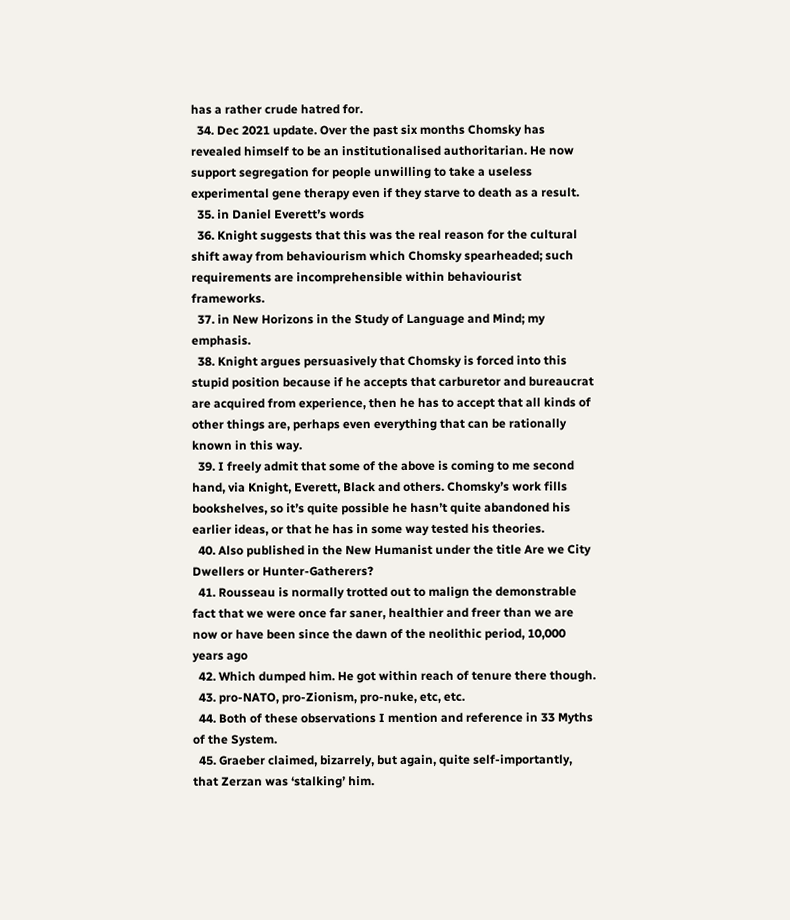has a rather crude hatred for.
  34. Dec 2021 update. Over the past six months Chomsky has revealed himself to be an institutionalised authoritarian. He now support segregation for people unwilling to take a useless experimental gene therapy even if they starve to death as a result.
  35. in Daniel Everett’s words
  36. Knight suggests that this was the real reason for the cultural shift away from behaviourism which Chomsky spearheaded; such requirements are incomprehensible within behaviourist frameworks.
  37. in New Horizons in the Study of Language and Mind; my emphasis.
  38. Knight argues persuasively that Chomsky is forced into this stupid position because if he accepts that carburetor and bureaucrat are acquired from experience, then he has to accept that all kinds of other things are, perhaps even everything that can be rationally known in this way.
  39. I freely admit that some of the above is coming to me second hand, via Knight, Everett, Black and others. Chomsky’s work fills bookshelves, so it’s quite possible he hasn’t quite abandoned his earlier ideas, or that he has in some way tested his theories.
  40. Also published in the New Humanist under the title Are we City Dwellers or Hunter-Gatherers?
  41. Rousseau is normally trotted out to malign the demonstrable fact that we were once far saner, healthier and freer than we are now or have been since the dawn of the neolithic period, 10,000 years ago
  42. Which dumped him. He got within reach of tenure there though.
  43. pro-NATO, pro-Zionism, pro-nuke, etc, etc.
  44. Both of these observations I mention and reference in 33 Myths of the System.
  45. Graeber claimed, bizarrely, but again, quite self-importantly, that Zerzan was ‘stalking’ him.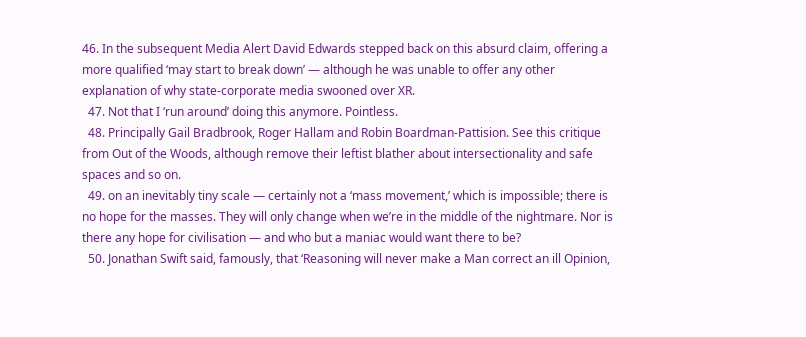46. In the subsequent Media Alert David Edwards stepped back on this absurd claim, offering a more qualified ‘may start to break down’ — although he was unable to offer any other explanation of why state-corporate media swooned over XR.
  47. Not that I ‘run around’ doing this anymore. Pointless.
  48. Principally Gail Bradbrook, Roger Hallam and Robin Boardman-Pattision. See this critique from Out of the Woods, although remove their leftist blather about intersectionality and safe spaces and so on.
  49. on an inevitably tiny scale — certainly not a ‘mass movement,’ which is impossible; there is no hope for the masses. They will only change when we’re in the middle of the nightmare. Nor is there any hope for civilisation — and who but a maniac would want there to be?
  50. Jonathan Swift said, famously, that ‘Reasoning will never make a Man correct an ill Opinion,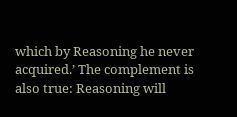which by Reasoning he never acquired.’ The complement is also true: Reasoning will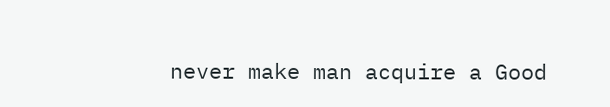never make man acquire a Good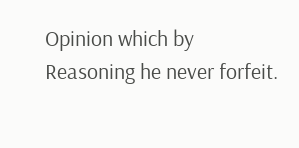Opinion which by Reasoning he never forfeit.